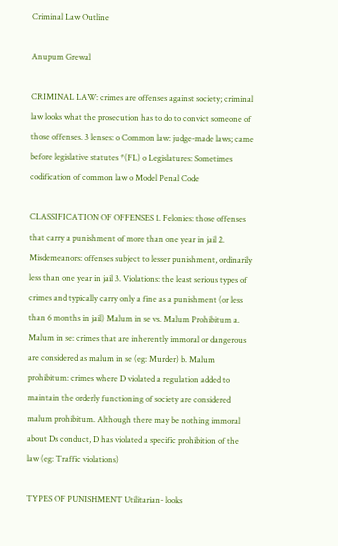Criminal Law Outline

Anupum Grewal

CRIMINAL LAW: crimes are offenses against society; criminal law looks what the prosecution has to do to convict someone of those offenses. 3 lenses: o Common law: judge-made laws; came before legislative statutes *(FL) o Legislatures: Sometimes codification of common law o Model Penal Code

CLASSIFICATION OF OFFENSES 1. Felonies: those offenses that carry a punishment of more than one year in jail 2. Misdemeanors: offenses subject to lesser punishment, ordinarily less than one year in jail 3. Violations: the least serious types of crimes and typically carry only a fine as a punishment (or less than 6 months in jail) Malum in se vs. Malum Prohibitum a. Malum in se: crimes that are inherently immoral or dangerous are considered as malum in se (eg: Murder) b. Malum prohibitum: crimes where D violated a regulation added to maintain the orderly functioning of society are considered malum prohibitum. Although there may be nothing immoral about Ds conduct, D has violated a specific prohibition of the law (eg: Traffic violations)

TYPES OF PUNISHMENT Utilitarian- looks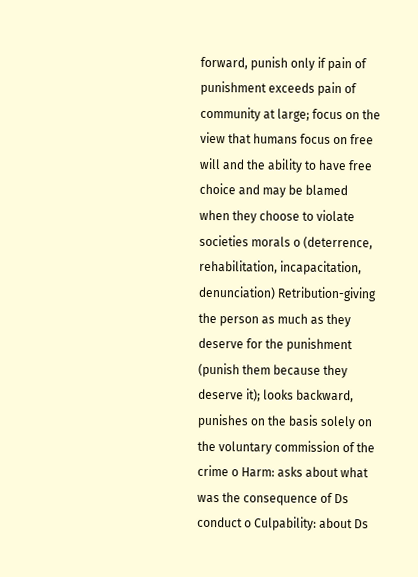forward, punish only if pain of punishment exceeds pain of community at large; focus on the view that humans focus on free will and the ability to have free choice and may be blamed when they choose to violate societies morals o (deterrence, rehabilitation, incapacitation, denunciation) Retribution-giving the person as much as they deserve for the punishment (punish them because they deserve it); looks backward, punishes on the basis solely on the voluntary commission of the crime o Harm: asks about what was the consequence of Ds conduct o Culpability: about Ds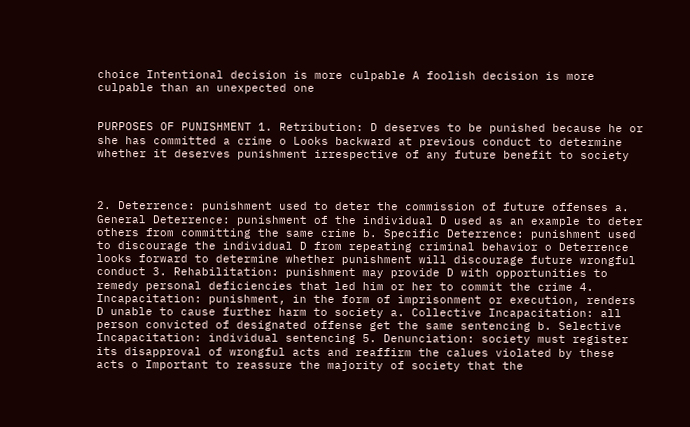choice Intentional decision is more culpable A foolish decision is more culpable than an unexpected one


PURPOSES OF PUNISHMENT 1. Retribution: D deserves to be punished because he or she has committed a crime o Looks backward at previous conduct to determine whether it deserves punishment irrespective of any future benefit to society



2. Deterrence: punishment used to deter the commission of future offenses a. General Deterrence: punishment of the individual D used as an example to deter others from committing the same crime b. Specific Deterrence: punishment used to discourage the individual D from repeating criminal behavior o Deterrence looks forward to determine whether punishment will discourage future wrongful conduct 3. Rehabilitation: punishment may provide D with opportunities to remedy personal deficiencies that led him or her to commit the crime 4. Incapacitation: punishment, in the form of imprisonment or execution, renders D unable to cause further harm to society a. Collective Incapacitation: all person convicted of designated offense get the same sentencing b. Selective Incapacitation: individual sentencing 5. Denunciation: society must register its disapproval of wrongful acts and reaffirm the calues violated by these acts o Important to reassure the majority of society that the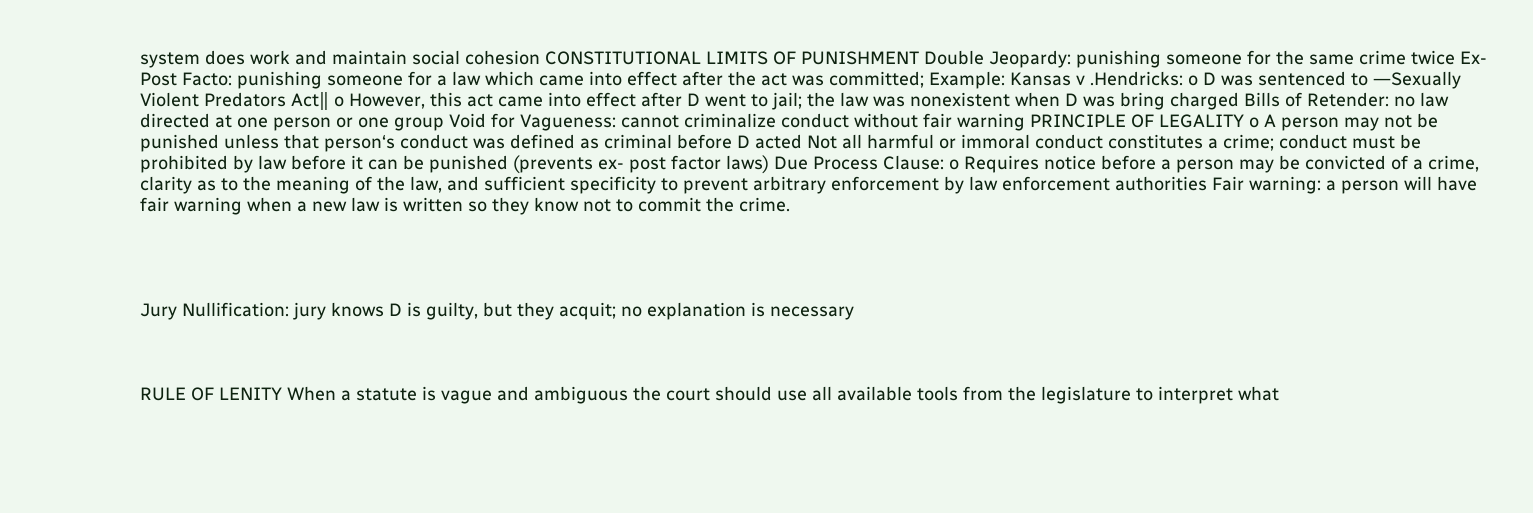system does work and maintain social cohesion CONSTITUTIONAL LIMITS OF PUNISHMENT Double Jeopardy: punishing someone for the same crime twice Ex-Post Facto: punishing someone for a law which came into effect after the act was committed; Example: Kansas v .Hendricks: o D was sentenced to ―Sexually Violent Predators Act‖ o However, this act came into effect after D went to jail; the law was nonexistent when D was bring charged Bills of Retender: no law directed at one person or one group Void for Vagueness: cannot criminalize conduct without fair warning PRINCIPLE OF LEGALITY o A person may not be punished unless that person‘s conduct was defined as criminal before D acted Not all harmful or immoral conduct constitutes a crime; conduct must be prohibited by law before it can be punished (prevents ex- post factor laws) Due Process Clause: o Requires notice before a person may be convicted of a crime, clarity as to the meaning of the law, and sufficient specificity to prevent arbitrary enforcement by law enforcement authorities Fair warning: a person will have fair warning when a new law is written so they know not to commit the crime.




Jury Nullification: jury knows D is guilty, but they acquit; no explanation is necessary



RULE OF LENITY When a statute is vague and ambiguous the court should use all available tools from the legislature to interpret what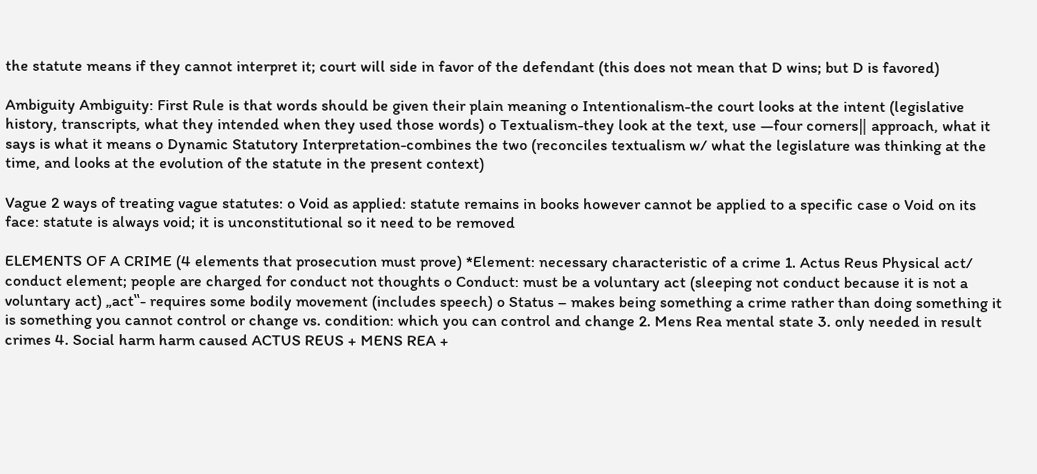the statute means if they cannot interpret it; court will side in favor of the defendant (this does not mean that D wins; but D is favored)

Ambiguity Ambiguity: First Rule is that words should be given their plain meaning o Intentionalism-the court looks at the intent (legislative history, transcripts, what they intended when they used those words) o Textualism-they look at the text, use ―four corners‖ approach, what it says is what it means o Dynamic Statutory Interpretation-combines the two (reconciles textualism w/ what the legislature was thinking at the time, and looks at the evolution of the statute in the present context)

Vague 2 ways of treating vague statutes: o Void as applied: statute remains in books however cannot be applied to a specific case o Void on its face: statute is always void; it is unconstitutional so it need to be removed

ELEMENTS OF A CRIME (4 elements that prosecution must prove) *Element: necessary characteristic of a crime 1. Actus Reus Physical act/ conduct element; people are charged for conduct not thoughts o Conduct: must be a voluntary act (sleeping not conduct because it is not a voluntary act) „act‟- requires some bodily movement (includes speech) o Status – makes being something a crime rather than doing something it is something you cannot control or change vs. condition: which you can control and change 2. Mens Rea mental state 3. only needed in result crimes 4. Social harm harm caused ACTUS REUS + MENS REA +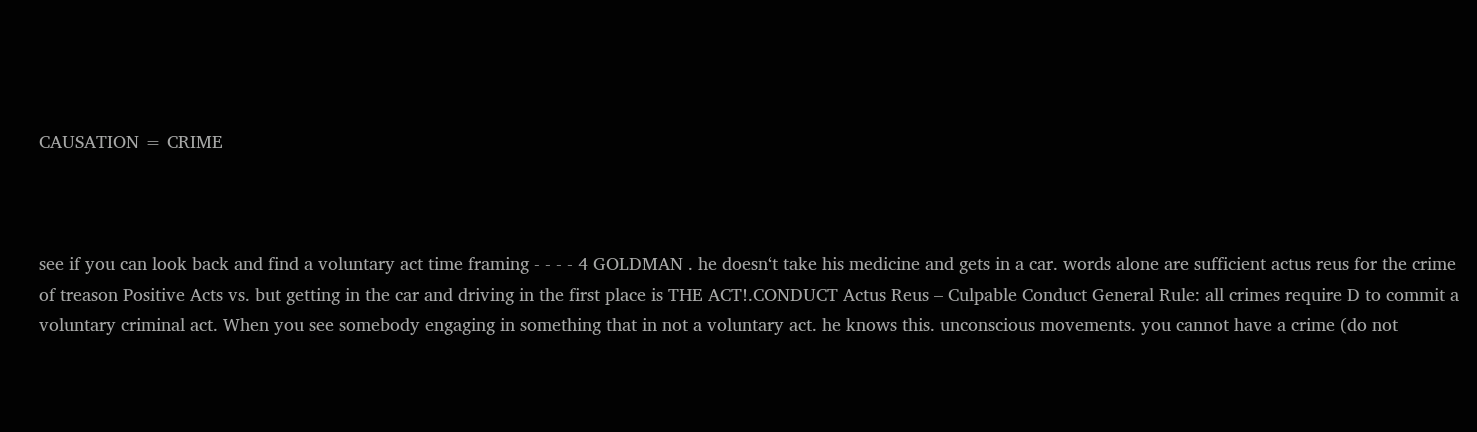CAUSATION = CRIME



see if you can look back and find a voluntary act time framing - - - - 4 GOLDMAN . he doesn‘t take his medicine and gets in a car. words alone are sufficient actus reus for the crime of treason Positive Acts vs. but getting in the car and driving in the first place is THE ACT!.CONDUCT Actus Reus – Culpable Conduct General Rule: all crimes require D to commit a voluntary criminal act. When you see somebody engaging in something that in not a voluntary act. he knows this. unconscious movements. you cannot have a crime (do not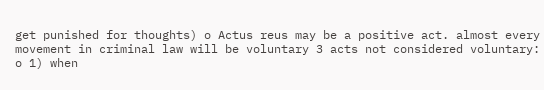get punished for thoughts) o Actus reus may be a positive act. almost every movement in criminal law will be voluntary 3 acts not considered voluntary: o 1) when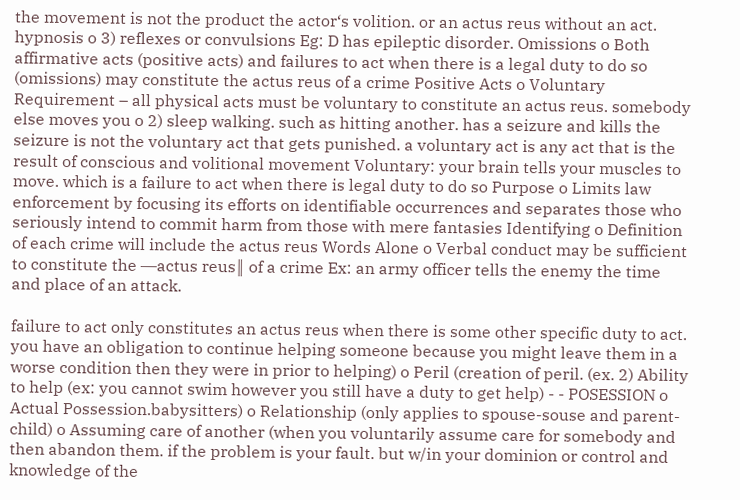the movement is not the product the actor‘s volition. or an actus reus without an act. hypnosis o 3) reflexes or convulsions Eg: D has epileptic disorder. Omissions o Both affirmative acts (positive acts) and failures to act when there is a legal duty to do so (omissions) may constitute the actus reus of a crime Positive Acts o Voluntary Requirement – all physical acts must be voluntary to constitute an actus reus. somebody else moves you o 2) sleep walking. such as hitting another. has a seizure and kills the seizure is not the voluntary act that gets punished. a voluntary act is any act that is the result of conscious and volitional movement Voluntary: your brain tells your muscles to move. which is a failure to act when there is legal duty to do so Purpose o Limits law enforcement by focusing its efforts on identifiable occurrences and separates those who seriously intend to commit harm from those with mere fantasies Identifying o Definition of each crime will include the actus reus Words Alone o Verbal conduct may be sufficient to constitute the ―actus reus‖ of a crime Ex: an army officer tells the enemy the time and place of an attack.

failure to act only constitutes an actus reus when there is some other specific duty to act. you have an obligation to continue helping someone because you might leave them in a worse condition then they were in prior to helping) o Peril (creation of peril. (ex. 2) Ability to help (ex: you cannot swim however you still have a duty to get help) - - POSESSION o Actual Possession.babysitters) o Relationship (only applies to spouse-souse and parent-child) o Assuming care of another (when you voluntarily assume care for somebody and then abandon them. if the problem is your fault. but w/in your dominion or control and knowledge of the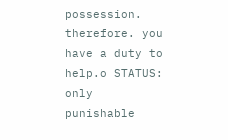possession. therefore. you have a duty to help.o STATUS: only punishable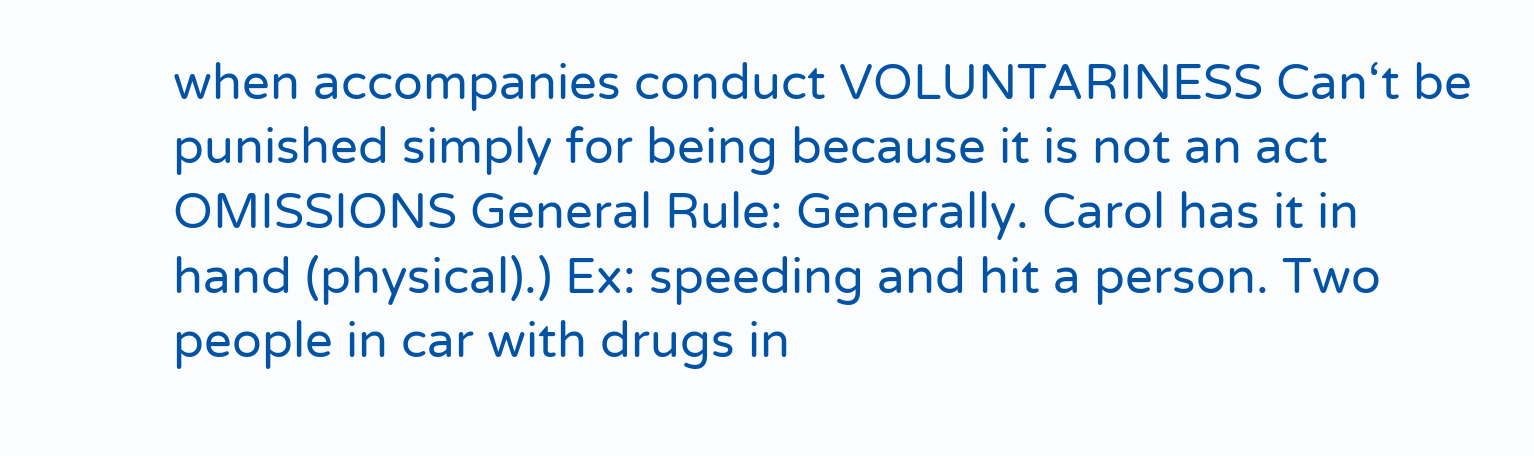when accompanies conduct VOLUNTARINESS Can‘t be punished simply for being because it is not an act OMISSIONS General Rule: Generally. Carol has it in hand (physical).) Ex: speeding and hit a person. Two people in car with drugs in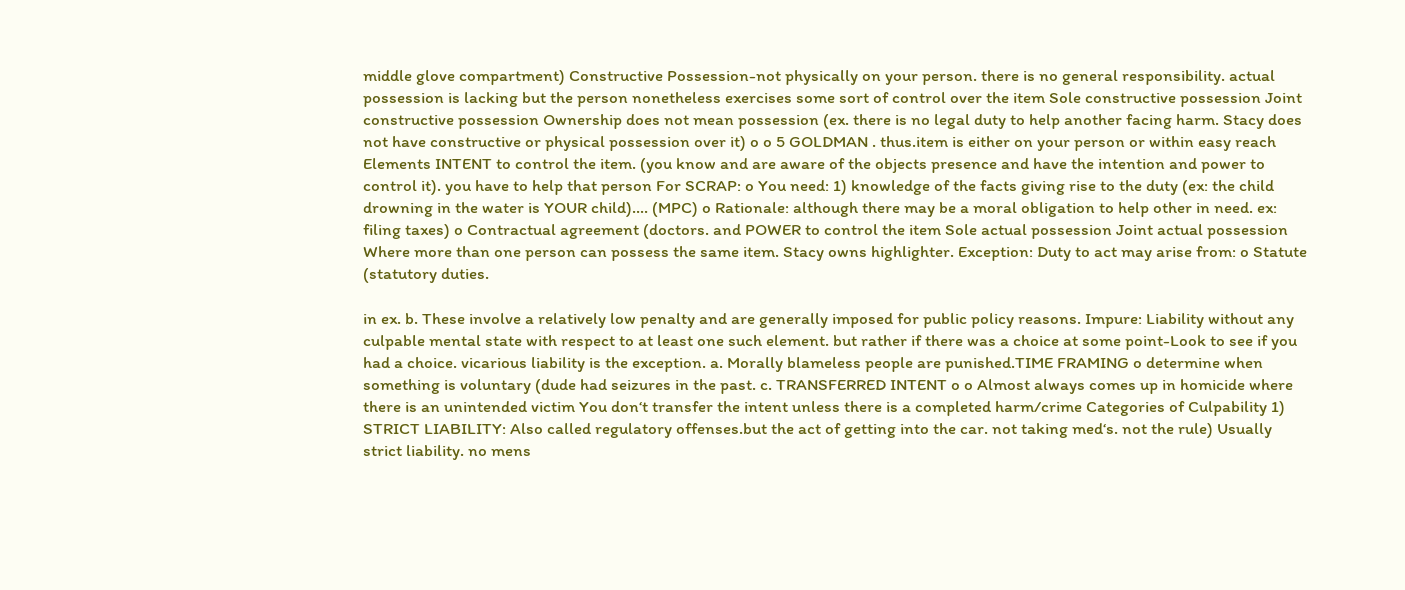middle glove compartment) Constructive Possession-not physically on your person. there is no general responsibility. actual possession is lacking but the person nonetheless exercises some sort of control over the item Sole constructive possession Joint constructive possession Ownership does not mean possession (ex. there is no legal duty to help another facing harm. Stacy does not have constructive or physical possession over it) o o 5 GOLDMAN . thus.item is either on your person or within easy reach Elements INTENT to control the item. (you know and are aware of the objects presence and have the intention and power to control it). you have to help that person For SCRAP: o You need: 1) knowledge of the facts giving rise to the duty (ex: the child drowning in the water is YOUR child)…. (MPC) o Rationale: although there may be a moral obligation to help other in need. ex: filing taxes) o Contractual agreement (doctors. and POWER to control the item Sole actual possession Joint actual possession Where more than one person can possess the same item. Stacy owns highlighter. Exception: Duty to act may arise from: o Statute (statutory duties.

in ex. b. These involve a relatively low penalty and are generally imposed for public policy reasons. Impure: Liability without any culpable mental state with respect to at least one such element. but rather if there was a choice at some point-Look to see if you had a choice. vicarious liability is the exception. a. Morally blameless people are punished.TIME FRAMING o determine when something is voluntary (dude had seizures in the past. c. TRANSFERRED INTENT o o Almost always comes up in homicide where there is an unintended victim You don‘t transfer the intent unless there is a completed harm/crime Categories of Culpability 1) STRICT LIABILITY: Also called regulatory offenses.but the act of getting into the car. not taking med‘s. not the rule) Usually strict liability. no mens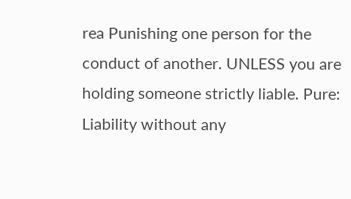rea Punishing one person for the conduct of another. UNLESS you are holding someone strictly liable. Pure: Liability without any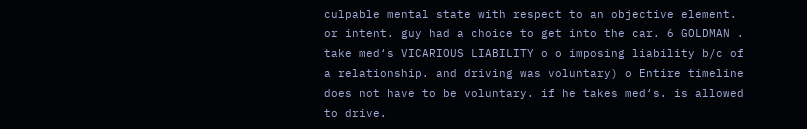culpable mental state with respect to an objective element. or intent. guy had a choice to get into the car. 6 GOLDMAN . take med‘s VICARIOUS LIABILITY o o imposing liability b/c of a relationship. and driving was voluntary) o Entire timeline does not have to be voluntary. if he takes med‘s. is allowed to drive.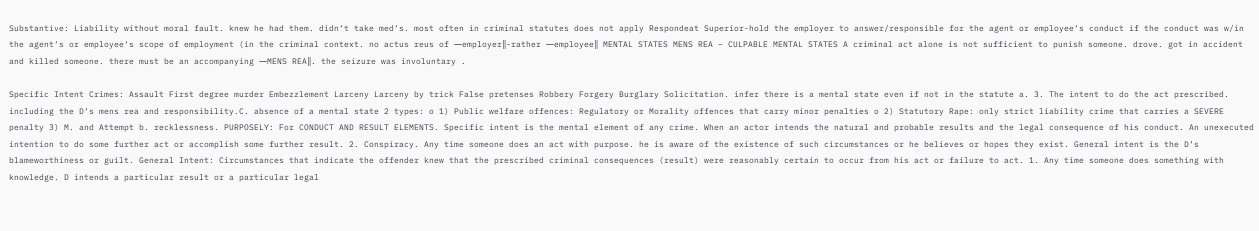Substantive: Liability without moral fault. knew he had them. didn‘t take med‘s. most often in criminal statutes does not apply Respondeat Superior-hold the employer to answer/responsible for the agent or employee‘s conduct if the conduct was w/in the agent‘s or employee‘s scope of employment (in the criminal context. no actus reus of ―employer‖-rather ―employee‖ MENTAL STATES MENS REA – CULPABLE MENTAL STATES A criminal act alone is not sufficient to punish someone. drove. got in accident and killed someone. there must be an accompanying ―MENS REA‖. the seizure was involuntary .

Specific Intent Crimes: Assault First degree murder Embezzlement Larceny Larceny by trick False pretenses Robbery Forgery Burglary Solicitation. infer there is a mental state even if not in the statute a. 3. The intent to do the act prescribed. including the D‘s mens rea and responsibility.C. absence of a mental state 2 types: o 1) Public welfare offences: Regulatory or Morality offences that carry minor penalties o 2) Statutory Rape: only strict liability crime that carries a SEVERE penalty 3) M. and Attempt b. recklessness. PURPOSELY: For CONDUCT AND RESULT ELEMENTS. Specific intent is the mental element of any crime. When an actor intends the natural and probable results and the legal consequence of his conduct. An unexecuted intention to do some further act or accomplish some further result. 2. Conspiracy. Any time someone does an act with purpose. he is aware of the existence of such circumstances or he believes or hopes they exist. General intent is the D‘s blameworthiness or guilt. General Intent: Circumstances that indicate the offender knew that the prescribed criminal consequences (result) were reasonably certain to occur from his act or failure to act. 1. Any time someone does something with knowledge. D intends a particular result or a particular legal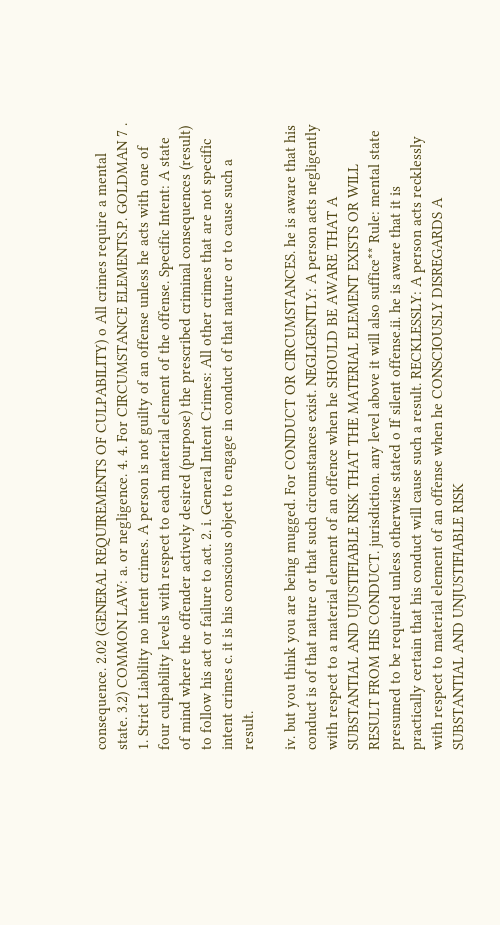consequence. 2.02 (GENERAL REQUIREMENTS OF CULPABILITY) o All crimes require a mental state. 3.2) COMMON LAW: a. or negligence. 4. 4. For CIRCUMSTANCE ELEMENTS.P. GOLDMAN 7 . 1. Strict Liability no intent crimes. A person is not guilty of an offense unless he acts with one of four culpability levels with respect to each material element of the offense. Specific Intent: A state of mind where the offender actively desired (purpose) the prescribed criminal consequences (result) to follow his act or failure to act. 2. i. General Intent Crimes: All other crimes that are not specific intent crimes c. it is his conscious object to engage in conduct of that nature or to cause such a result.

iv. but you think you are being mugged. For CONDUCT OR CIRCUMSTANCES. he is aware that his conduct is of that nature or that such circumstances exist. NEGLIGENTLY: A person acts negligently with respect to a material element of an offence when he SHOULD BE AWARE THAT A SUBSTANTIAL AND UJUSTIFIABLE RISK THAT THE MATERIAL ELEMENT EXISTS OR WILL RESULT FROM HIS CONDUCT. jurisdiction. any level above it will also suffice** Rule: mental state presumed to be required unless otherwise stated o If silent offense.ii. he is aware that it is practically certain that his conduct will cause such a result. RECKLESSLY: A person acts recklessly with respect to material element of an offense when he CONSCIOUSLY DISREGARDS A SUBSTANTIAL AND UNJUSTIFIABLE RISK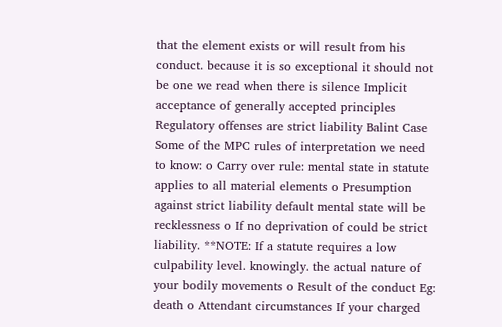that the element exists or will result from his conduct. because it is so exceptional it should not be one we read when there is silence Implicit acceptance of generally accepted principles Regulatory offenses are strict liability Balint Case Some of the MPC rules of interpretation we need to know: o Carry over rule: mental state in statute applies to all material elements o Presumption against strict liability default mental state will be recklessness o If no deprivation of could be strict liability. **NOTE: If a statute requires a low culpability level. knowingly. the actual nature of your bodily movements o Result of the conduct Eg: death o Attendant circumstances If your charged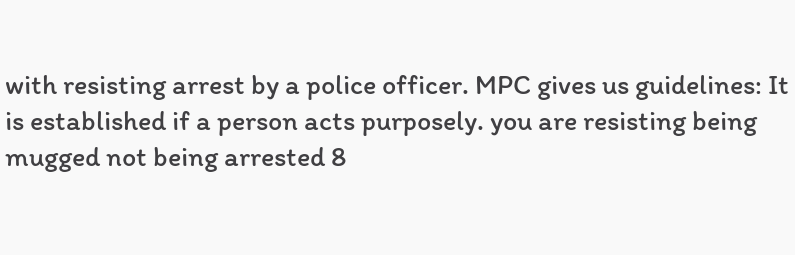with resisting arrest by a police officer. MPC gives us guidelines: It is established if a person acts purposely. you are resisting being mugged not being arrested 8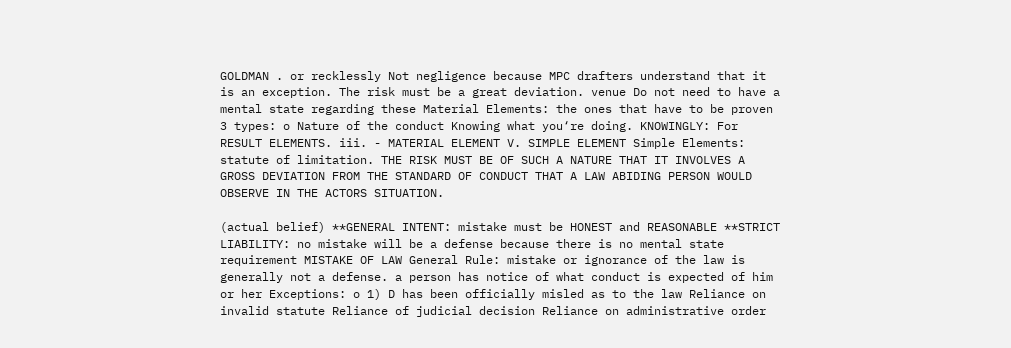GOLDMAN . or recklessly Not negligence because MPC drafters understand that it is an exception. The risk must be a great deviation. venue Do not need to have a mental state regarding these Material Elements: the ones that have to be proven 3 types: o Nature of the conduct Knowing what you‘re doing. KNOWINGLY: For RESULT ELEMENTS. iii. - MATERIAL ELEMENT V. SIMPLE ELEMENT Simple Elements: statute of limitation. THE RISK MUST BE OF SUCH A NATURE THAT IT INVOLVES A GROSS DEVIATION FROM THE STANDARD OF CONDUCT THAT A LAW ABIDING PERSON WOULD OBSERVE IN THE ACTORS SITUATION.

(actual belief) **GENERAL INTENT: mistake must be HONEST and REASONABLE **STRICT LIABILITY: no mistake will be a defense because there is no mental state requirement MISTAKE OF LAW General Rule: mistake or ignorance of the law is generally not a defense. a person has notice of what conduct is expected of him or her Exceptions: o 1) D has been officially misled as to the law Reliance on invalid statute Reliance of judicial decision Reliance on administrative order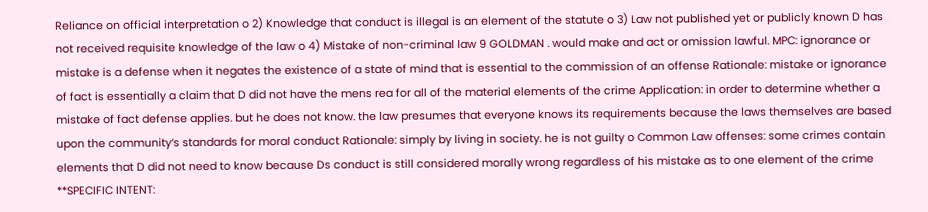Reliance on official interpretation o 2) Knowledge that conduct is illegal is an element of the statute o 3) Law not published yet or publicly known D has not received requisite knowledge of the law o 4) Mistake of non-criminal law 9 GOLDMAN . would make and act or omission lawful. MPC: ignorance or mistake is a defense when it negates the existence of a state of mind that is essential to the commission of an offense Rationale: mistake or ignorance of fact is essentially a claim that D did not have the mens rea for all of the material elements of the crime Application: in order to determine whether a mistake of fact defense applies. but he does not know. the law presumes that everyone knows its requirements because the laws themselves are based upon the community‘s standards for moral conduct Rationale: simply by living in society. he is not guilty o Common Law offenses: some crimes contain elements that D did not need to know because Ds conduct is still considered morally wrong regardless of his mistake as to one element of the crime **SPECIFIC INTENT: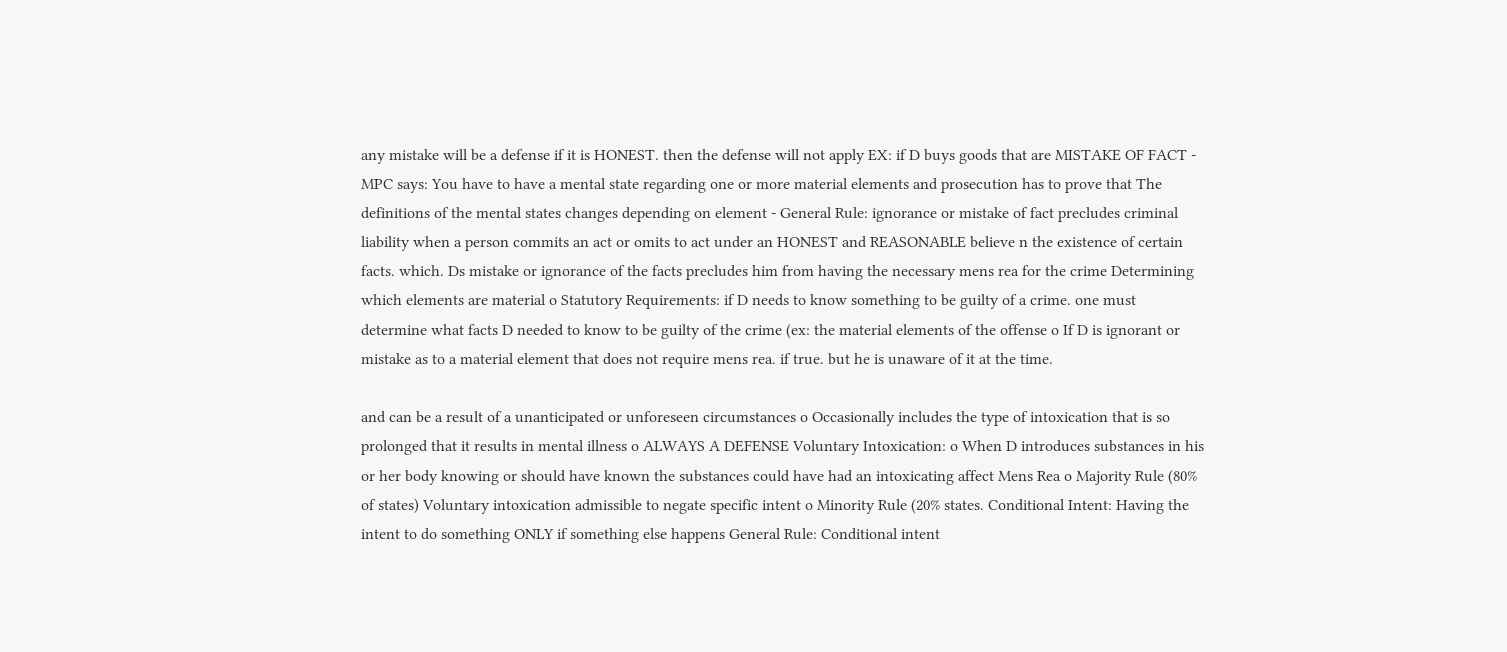any mistake will be a defense if it is HONEST. then the defense will not apply EX: if D buys goods that are MISTAKE OF FACT - MPC says: You have to have a mental state regarding one or more material elements and prosecution has to prove that The definitions of the mental states changes depending on element - General Rule: ignorance or mistake of fact precludes criminal liability when a person commits an act or omits to act under an HONEST and REASONABLE believe n the existence of certain facts. which. Ds mistake or ignorance of the facts precludes him from having the necessary mens rea for the crime Determining which elements are material o Statutory Requirements: if D needs to know something to be guilty of a crime. one must determine what facts D needed to know to be guilty of the crime (ex: the material elements of the offense o If D is ignorant or mistake as to a material element that does not require mens rea. if true. but he is unaware of it at the time.

and can be a result of a unanticipated or unforeseen circumstances o Occasionally includes the type of intoxication that is so prolonged that it results in mental illness o ALWAYS A DEFENSE Voluntary Intoxication: o When D introduces substances in his or her body knowing or should have known the substances could have had an intoxicating affect Mens Rea o Majority Rule (80% of states) Voluntary intoxication admissible to negate specific intent o Minority Rule (20% states. Conditional Intent: Having the intent to do something ONLY if something else happens General Rule: Conditional intent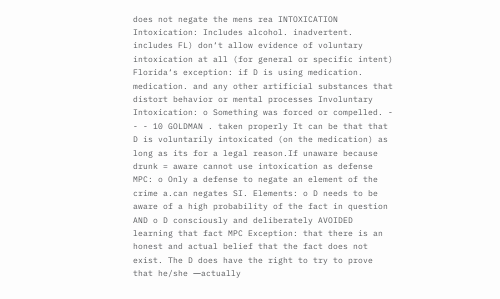does not negate the mens rea INTOXICATION Intoxication: Includes alcohol. inadvertent. includes FL) don‘t allow evidence of voluntary intoxication at all (for general or specific intent) Florida‘s exception: if D is using medication. medication. and any other artificial substances that distort behavior or mental processes Involuntary Intoxication: o Something was forced or compelled. - - - 10 GOLDMAN . taken properly It can be that that D is voluntarily intoxicated (on the medication) as long as its for a legal reason.If unaware because drunk = aware cannot use intoxication as defense MPC: o Only a defense to negate an element of the crime a.can negates SI. Elements: o D needs to be aware of a high probability of the fact in question AND o D consciously and deliberately AVOIDED learning that fact MPC Exception: that there is an honest and actual belief that the fact does not exist. The D does have the right to try to prove that he/she ―actually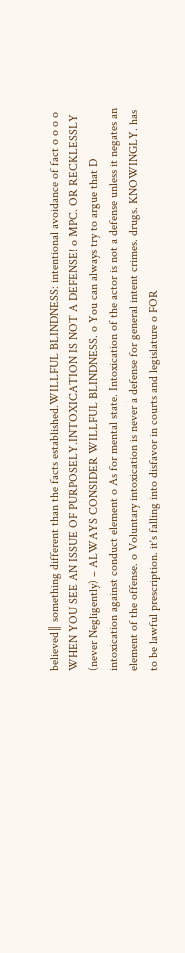believed‖ something different than the facts established.WILLFUL BLINDNESS: intentional avoidance of fact o o o o WHEN YOU SEE AN ISSUE OF PURPOSELY.INTOXICATION IS NOT A DEFENSE! o MPC. OR RECKLESSLY (never Negligently) – ALWAYS CONSIDER WILLFUL BLINDNESS. o You can always try to argue that D intoxication against conduct element o As for mental state. Intoxication of the actor is not a defense unless it negates an element of the offense. o Voluntary intoxication is never a defense for general intent crimes. drugs. KNOWINGLY. has to be lawful prescription. it‘s falling into disfavor in courts and legislature o FOR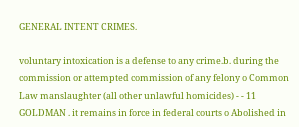GENERAL INTENT CRIMES.

voluntary intoxication is a defense to any crime.b. during the commission or attempted commission of any felony o Common Law manslaughter (all other unlawful homicides) - - 11 GOLDMAN . it remains in force in federal courts o Abolished in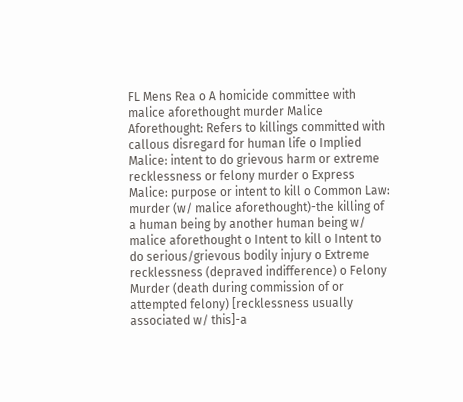FL Mens Rea o A homicide committee with malice aforethought murder Malice Aforethought: Refers to killings committed with callous disregard for human life o Implied Malice: intent to do grievous harm or extreme recklessness or felony murder o Express Malice: purpose or intent to kill o Common Law: murder (w/ malice aforethought)-the killing of a human being by another human being w/ malice aforethought o Intent to kill o Intent to do serious/grievous bodily injury o Extreme recklessness (depraved indifference) o Felony Murder (death during commission of or attempted felony) [recklessness usually associated w/ this]-a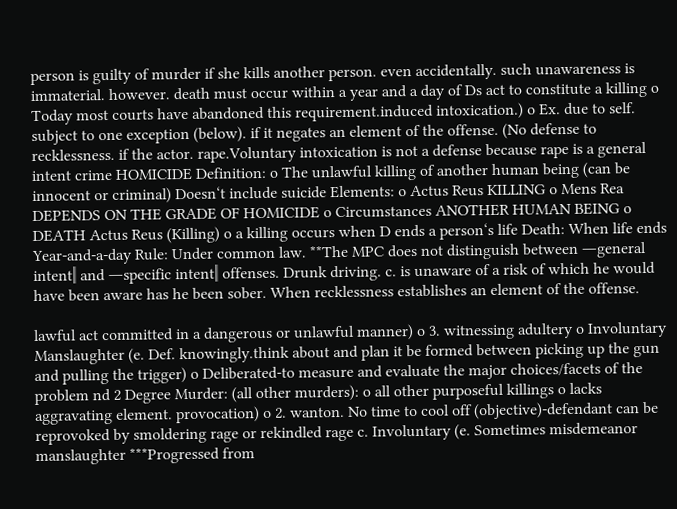person is guilty of murder if she kills another person. even accidentally. such unawareness is immaterial. however. death must occur within a year and a day of Ds act to constitute a killing o Today most courts have abandoned this requirement.induced intoxication.) o Ex. due to self. subject to one exception (below). if it negates an element of the offense. (No defense to recklessness. if the actor. rape.Voluntary intoxication is not a defense because rape is a general intent crime HOMICIDE Definition: o The unlawful killing of another human being (can be innocent or criminal) Doesn‘t include suicide Elements: o Actus Reus KILLING o Mens Rea DEPENDS ON THE GRADE OF HOMICIDE o Circumstances ANOTHER HUMAN BEING o DEATH Actus Reus (Killing) o a killing occurs when D ends a person‘s life Death: When life ends Year-and-a-day Rule: Under common law. **The MPC does not distinguish between ―general intent‖ and ―specific intent‖ offenses. Drunk driving. c. is unaware of a risk of which he would have been aware has he been sober. When recklessness establishes an element of the offense.

lawful act committed in a dangerous or unlawful manner) o 3. witnessing adultery o Involuntary Manslaughter (e. Def. knowingly.think about and plan it be formed between picking up the gun and pulling the trigger) o Deliberated-to measure and evaluate the major choices/facets of the problem nd 2 Degree Murder: (all other murders): o all other purposeful killings o lacks aggravating element. provocation) o 2. wanton. No time to cool off (objective)-defendant can be reprovoked by smoldering rage or rekindled rage c. Involuntary (e. Sometimes misdemeanor manslaughter ***Progressed from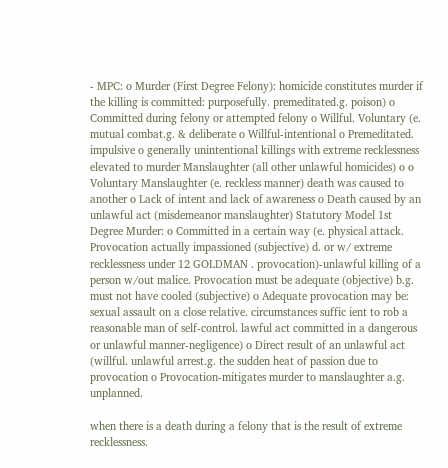- MPC: o Murder (First Degree Felony): homicide constitutes murder if the killing is committed: purposefully. premeditated.g. poison) o Committed during felony or attempted felony o Willful. Voluntary (e. mutual combat.g. & deliberate o Willful-intentional o Premeditated. impulsive o generally unintentional killings with extreme recklessness elevated to murder Manslaughter (all other unlawful homicides) o o Voluntary Manslaughter (e. reckless manner) death was caused to another o Lack of intent and lack of awareness o Death caused by an unlawful act (misdemeanor manslaughter) Statutory Model 1st Degree Murder: o Committed in a certain way (e. physical attack. Provocation actually impassioned (subjective) d. or w/ extreme recklessness under 12 GOLDMAN . provocation)-unlawful killing of a person w/out malice. Provocation must be adequate (objective) b.g. must not have cooled (subjective) o Adequate provocation may be: sexual assault on a close relative. circumstances suffic ient to rob a reasonable man of self-control. lawful act committed in a dangerous or unlawful manner-negligence) o Direct result of an unlawful act (willful. unlawful arrest.g. the sudden heat of passion due to provocation o Provocation-mitigates murder to manslaughter a.g. unplanned.

when there is a death during a felony that is the result of extreme recklessness.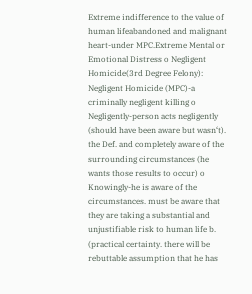Extreme indifference to the value of human lifeabandoned and malignant heart-under MPC.Extreme Mental or Emotional Distress o Negligent Homicide(3rd Degree Felony): Negligent Homicide (MPC)-a criminally negligent killing o Negligently-person acts negligently (should have been aware but wasn‘t). the Def. and completely aware of the surrounding circumstances (he wants those results to occur) o Knowingly-he is aware of the circumstances. must be aware that they are taking a substantial and unjustifiable risk to human life b. (practical certainty. there will be rebuttable assumption that he has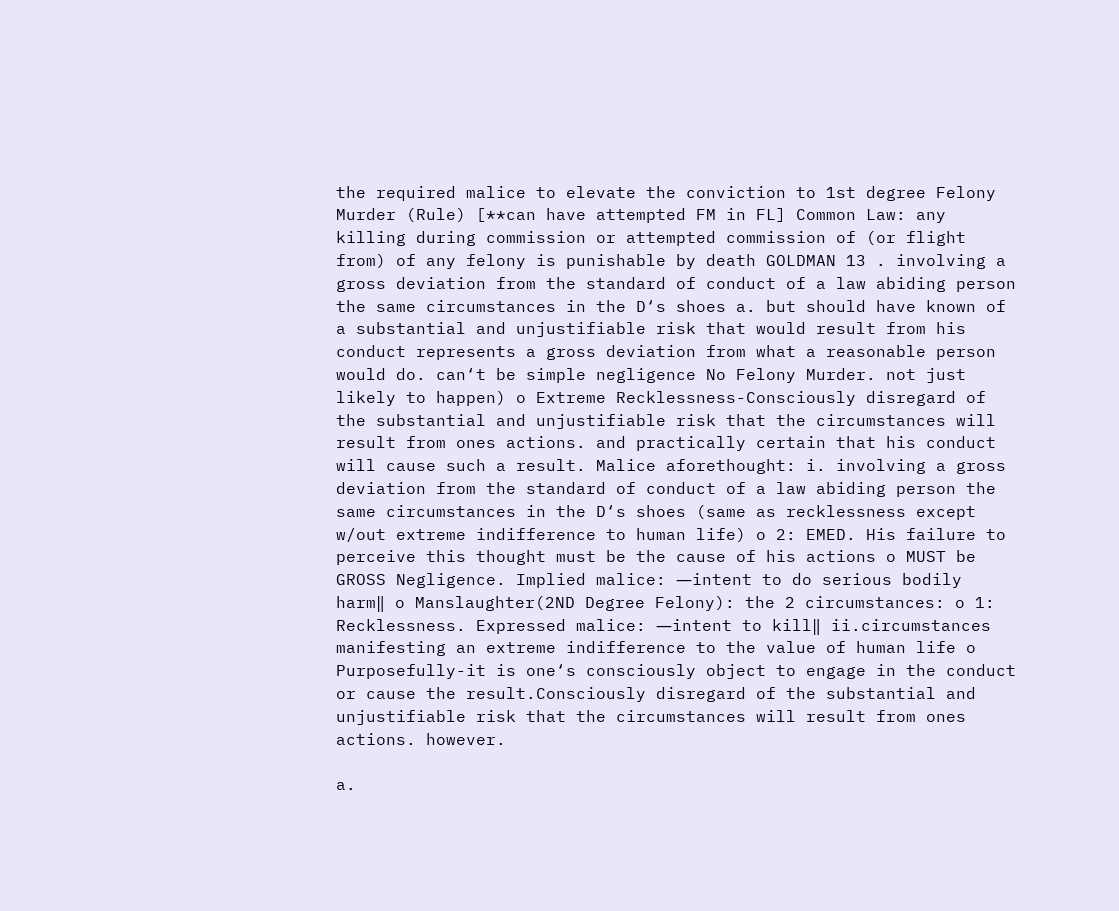the required malice to elevate the conviction to 1st degree Felony Murder (Rule) [**can have attempted FM in FL] Common Law: any killing during commission or attempted commission of (or flight from) of any felony is punishable by death GOLDMAN 13 . involving a gross deviation from the standard of conduct of a law abiding person the same circumstances in the D‘s shoes a. but should have known of a substantial and unjustifiable risk that would result from his conduct represents a gross deviation from what a reasonable person would do. can‘t be simple negligence No Felony Murder. not just likely to happen) o Extreme Recklessness-Consciously disregard of the substantial and unjustifiable risk that the circumstances will result from ones actions. and practically certain that his conduct will cause such a result. Malice aforethought: i. involving a gross deviation from the standard of conduct of a law abiding person the same circumstances in the D‘s shoes (same as recklessness except w/out extreme indifference to human life) o 2: EMED. His failure to perceive this thought must be the cause of his actions o MUST be GROSS Negligence. Implied malice: ―intent to do serious bodily harm‖ o Manslaughter(2ND Degree Felony): the 2 circumstances: o 1: Recklessness. Expressed malice: ―intent to kill‖ ii.circumstances manifesting an extreme indifference to the value of human life o Purposefully-it is one‘s consciously object to engage in the conduct or cause the result.Consciously disregard of the substantial and unjustifiable risk that the circumstances will result from ones actions. however.

a.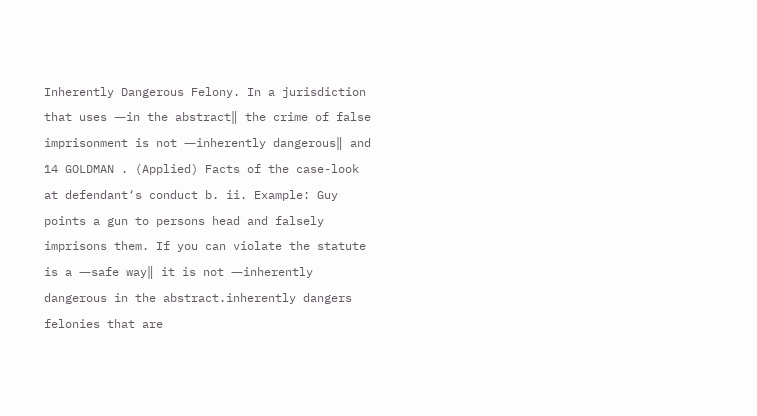Inherently Dangerous Felony. In a jurisdiction that uses ―in the abstract‖ the crime of false imprisonment is not ―inherently dangerous‖ and 14 GOLDMAN . (Applied) Facts of the case-look at defendant‘s conduct b. ii. Example: Guy points a gun to persons head and falsely imprisons them. If you can violate the statute is a ―safe way‖ it is not ―inherently dangerous in the abstract.inherently dangers felonies that are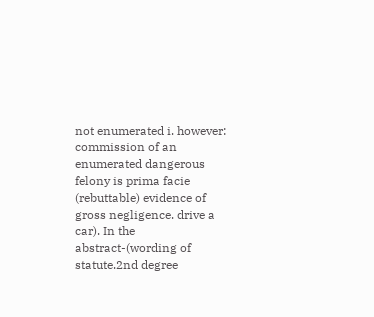not enumerated i. however: commission of an enumerated dangerous felony is prima facie (rebuttable) evidence of gross negligence. drive a car). In the abstract-(wording of statute.2nd degree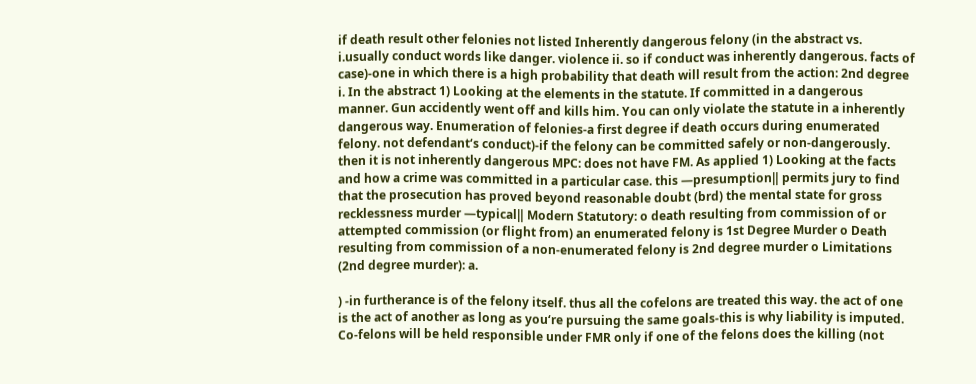if death result other felonies not listed Inherently dangerous felony (in the abstract vs. i.usually conduct words like danger. violence ii. so if conduct was inherently dangerous. facts of case)-one in which there is a high probability that death will result from the action: 2nd degree i. In the abstract 1) Looking at the elements in the statute. If committed in a dangerous manner. Gun accidently went off and kills him. You can only violate the statute in a inherently dangerous way. Enumeration of felonies-a first degree if death occurs during enumerated felony. not defendant‘s conduct)-if the felony can be committed safely or non-dangerously. then it is not inherently dangerous MPC: does not have FM. As applied 1) Looking at the facts and how a crime was committed in a particular case. this ―presumption‖ permits jury to find that the prosecution has proved beyond reasonable doubt (brd) the mental state for gross recklessness murder ―typical‖ Modern Statutory: o death resulting from commission of or attempted commission (or flight from) an enumerated felony is 1st Degree Murder o Death resulting from commission of a non-enumerated felony is 2nd degree murder o Limitations (2nd degree murder): a.

) -in furtherance is of the felony itself. thus all the cofelons are treated this way. the act of one is the act of another as long as you‘re pursuing the same goals-this is why liability is imputed. Co-felons will be held responsible under FMR only if one of the felons does the killing (not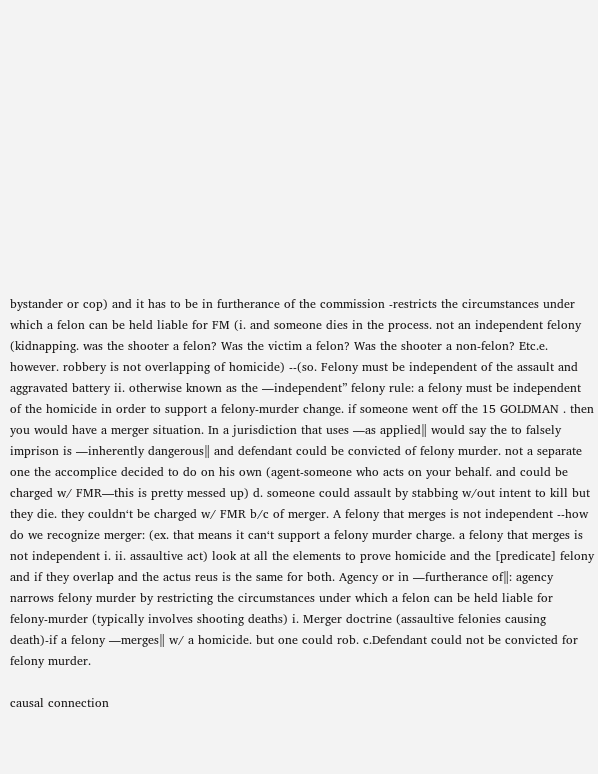bystander or cop) and it has to be in furtherance of the commission -restricts the circumstances under which a felon can be held liable for FM (i. and someone dies in the process. not an independent felony (kidnapping. was the shooter a felon? Was the victim a felon? Was the shooter a non-felon? Etc.e. however. robbery is not overlapping of homicide) --(so. Felony must be independent of the assault and aggravated battery ii. otherwise known as the ―independent” felony rule: a felony must be independent of the homicide in order to support a felony-murder change. if someone went off the 15 GOLDMAN . then you would have a merger situation. In a jurisdiction that uses ―as applied‖ would say the to falsely imprison is ―inherently dangerous‖ and defendant could be convicted of felony murder. not a separate one the accomplice decided to do on his own (agent-someone who acts on your behalf. and could be charged w/ FMR—this is pretty messed up) d. someone could assault by stabbing w/out intent to kill but they die. they couldn‘t be charged w/ FMR b/c of merger. A felony that merges is not independent --how do we recognize merger: (ex. that means it can‘t support a felony murder charge. a felony that merges is not independent i. ii. assaultive act) look at all the elements to prove homicide and the [predicate] felony and if they overlap and the actus reus is the same for both. Agency or in ―furtherance of‖: agency narrows felony murder by restricting the circumstances under which a felon can be held liable for felony-murder (typically involves shooting deaths) i. Merger doctrine (assaultive felonies causing death)-if a felony ―merges‖ w/ a homicide. but one could rob. c.Defendant could not be convicted for felony murder.

causal connection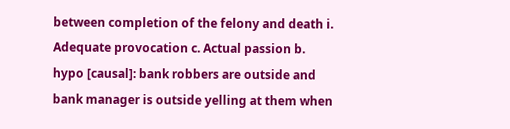between completion of the felony and death i. Adequate provocation c. Actual passion b. hypo [causal]: bank robbers are outside and bank manager is outside yelling at them when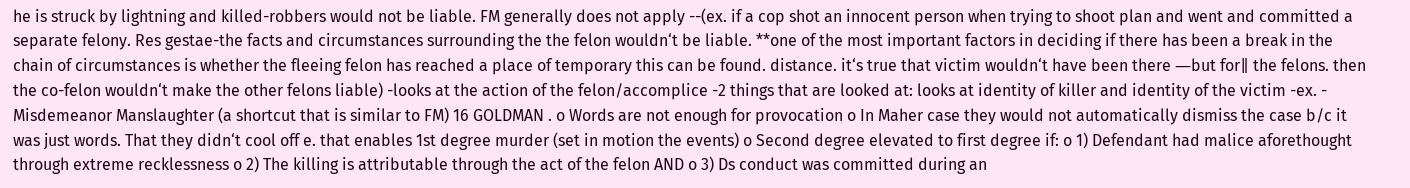he is struck by lightning and killed-robbers would not be liable. FM generally does not apply --(ex. if a cop shot an innocent person when trying to shoot plan and went and committed a separate felony. Res gestae-the facts and circumstances surrounding the the felon wouldn‘t be liable. **one of the most important factors in deciding if there has been a break in the chain of circumstances is whether the fleeing felon has reached a place of temporary this can be found. distance. it‘s true that victim wouldn‘t have been there ―but for‖ the felons. then the co-felon wouldn‘t make the other felons liable) -looks at the action of the felon/accomplice -2 things that are looked at: looks at identity of killer and identity of the victim -ex. - Misdemeanor Manslaughter (a shortcut that is similar to FM) 16 GOLDMAN . o Words are not enough for provocation o In Maher case they would not automatically dismiss the case b/c it was just words. That they didn‘t cool off e. that enables 1st degree murder (set in motion the events) o Second degree elevated to first degree if: o 1) Defendant had malice aforethought through extreme recklessness o 2) The killing is attributable through the act of the felon AND o 3) Ds conduct was committed during an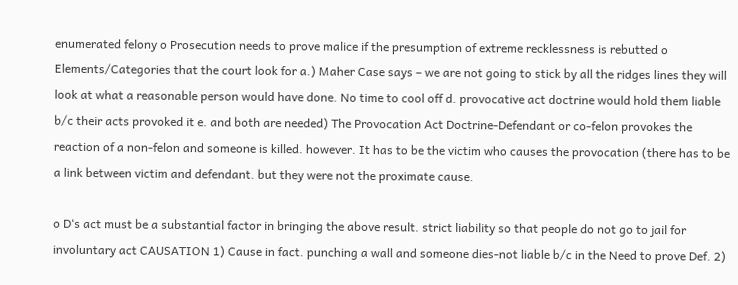enumerated felony o Prosecution needs to prove malice if the presumption of extreme recklessness is rebutted o Elements/Categories that the court look for a.) Maher Case says – we are not going to stick by all the ridges lines they will look at what a reasonable person would have done. No time to cool off d. provocative act doctrine would hold them liable b/c their acts provoked it e. and both are needed) The Provocation Act Doctrine-Defendant or co-felon provokes the reaction of a non-felon and someone is killed. however. It has to be the victim who causes the provocation (there has to be a link between victim and defendant. but they were not the proximate cause.

o D‘s act must be a substantial factor in bringing the above result. strict liability so that people do not go to jail for involuntary act CAUSATION 1) Cause in fact. punching a wall and someone dies-not liable b/c in the Need to prove Def. 2)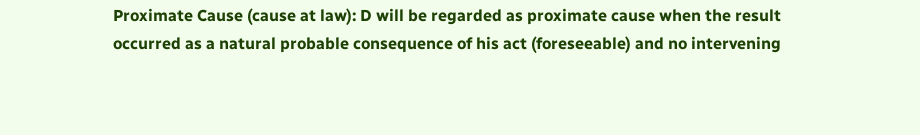Proximate Cause (cause at law): D will be regarded as proximate cause when the result occurred as a natural probable consequence of his act (foreseeable) and no intervening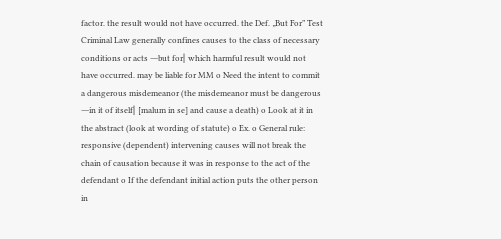factor. the result would not have occurred. the Def. „But For‟ Test Criminal Law generally confines causes to the class of necessary conditions or acts ―but for‖ which harmful result would not have occurred. may be liable for MM o Need the intent to commit a dangerous misdemeanor (the misdemeanor must be dangerous ―in it of itself‖ [malum in se] and cause a death) o Look at it in the abstract (look at wording of statute) o Ex. o General rule: responsive (dependent) intervening causes will not break the chain of causation because it was in response to the act of the defendant o If the defendant initial action puts the other person in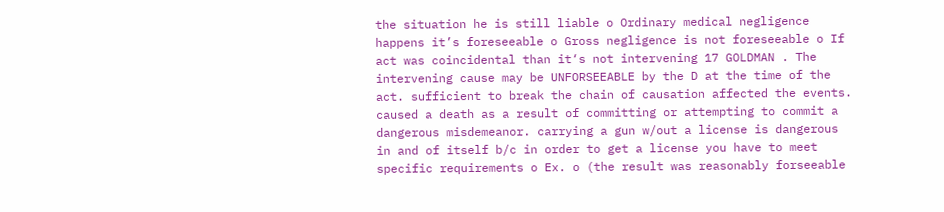the situation he is still liable o Ordinary medical negligence happens it’s foreseeable o Gross negligence is not foreseeable o If act was coincidental than it‘s not intervening 17 GOLDMAN . The intervening cause may be UNFORSEEABLE by the D at the time of the act. sufficient to break the chain of causation affected the events. caused a death as a result of committing or attempting to commit a dangerous misdemeanor. carrying a gun w/out a license is dangerous in and of itself b/c in order to get a license you have to meet specific requirements o Ex. o (the result was reasonably forseeable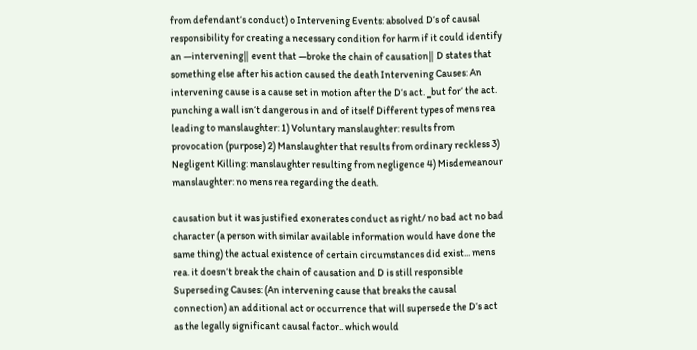from defendant‘s conduct) o Intervening Events: absolved D‘s of causal responsibility for creating a necessary condition for harm if it could identify an ―intervening‖ event that ―broke the chain of causation‖ D states that something else after his action caused the death Intervening Causes: An intervening cause is a cause set in motion after the D‘s act. ‗but for‘ the act. punching a wall isn‘t dangerous in and of itself Different types of mens rea leading to manslaughter: 1) Voluntary manslaughter: results from provocation (purpose) 2) Manslaughter that results from ordinary reckless 3) Negligent Killing: manslaughter resulting from negligence 4) Misdemeanour manslaughter: no mens rea regarding the death.

causation but it was justified exonerates conduct as right/ no bad act no bad character (a person with similar available information would have done the same thing) the actual existence of certain circumstances did exist... mens rea. it doesn‘t break the chain of causation and D is still responsible Superseding Causes: (An intervening cause that breaks the causal connection) an additional act or occurrence that will supersede the D‘s act as the legally significant causal factor.. which would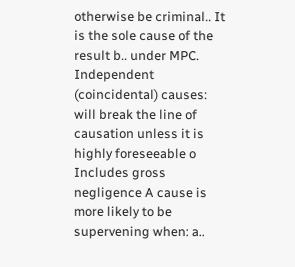otherwise be criminal.. It is the sole cause of the result b.. under MPC. Independent (coincidental) causes: will break the line of causation unless it is highly foreseeable o Includes gross negligence A cause is more likely to be supervening when: a..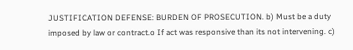JUSTIFICATION DEFENSE: BURDEN OF PROSECUTION. b) Must be a duty imposed by law or contract.o If act was responsive than its not intervening. c)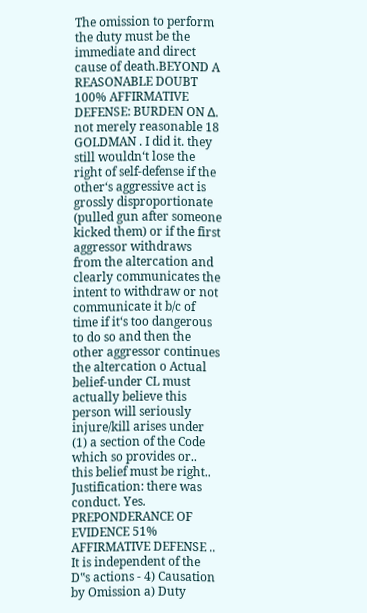The omission to perform the duty must be the immediate and direct cause of death.BEYOND A REASONABLE DOUBT 100% AFFIRMATIVE DEFENSE: BURDEN ON ∆. not merely reasonable 18 GOLDMAN . I did it. they still wouldn‘t lose the right of self-defense if the other‘s aggressive act is grossly disproportionate (pulled gun after someone kicked them) or if the first aggressor withdraws from the altercation and clearly communicates the intent to withdraw or not communicate it b/c of time if it‘s too dangerous to do so and then the other aggressor continues the altercation o Actual belief-under CL must actually believe this person will seriously injure/kill arises under (1) a section of the Code which so provides or.. this belief must be right.. Justification: there was conduct. Yes. PREPONDERANCE OF EVIDENCE 51% AFFIRMATIVE DEFENSE .. It is independent of the D‟s actions - 4) Causation by Omission a) Duty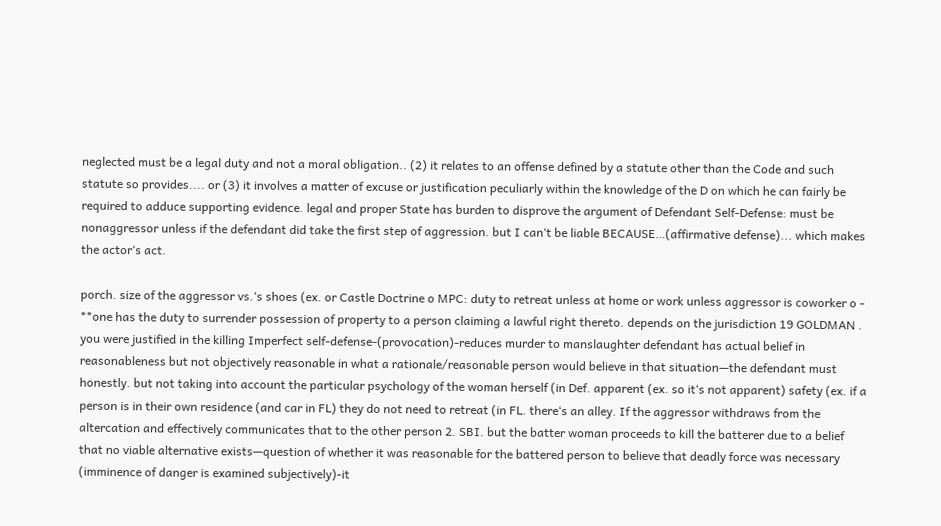neglected must be a legal duty and not a moral obligation.. (2) it relates to an offense defined by a statute other than the Code and such statute so provides.... or (3) it involves a matter of excuse or justification peculiarly within the knowledge of the D on which he can fairly be required to adduce supporting evidence. legal and proper State has burden to disprove the argument of Defendant Self-Defense: must be nonaggressor unless if the defendant did take the first step of aggression. but I can‘t be liable BECAUSE…(affirmative defense)... which makes the actor‘s act.

porch. size of the aggressor vs.‘s shoes (ex. or Castle Doctrine o MPC: duty to retreat unless at home or work unless aggressor is coworker o - **one has the duty to surrender possession of property to a person claiming a lawful right thereto. depends on the jurisdiction 19 GOLDMAN . you were justified in the killing Imperfect self-defense-(provocation)-reduces murder to manslaughter defendant has actual belief in reasonableness but not objectively reasonable in what a rationale/reasonable person would believe in that situation—the defendant must honestly. but not taking into account the particular psychology of the woman herself (in Def. apparent (ex. so it‘s not apparent) safety (ex. if a person is in their own residence (and car in FL) they do not need to retreat (in FL. there‘s an alley. If the aggressor withdraws from the altercation and effectively communicates that to the other person 2. SBI. but the batter woman proceeds to kill the batterer due to a belief that no viable alternative exists—question of whether it was reasonable for the battered person to believe that deadly force was necessary (imminence of danger is examined subjectively)-it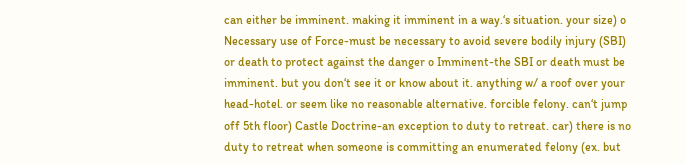can either be imminent. making it imminent in a way.‘s situation. your size) o Necessary use of Force-must be necessary to avoid severe bodily injury (SBI) or death to protect against the danger o Imminent-the SBI or death must be imminent. but you don‘t see it or know about it. anything w/ a roof over your head-hotel. or seem like no reasonable alternative. forcible felony. can‘t jump off 5th floor) Castle Doctrine-an exception to duty to retreat. car) there is no duty to retreat when someone is committing an enumerated felony (ex. but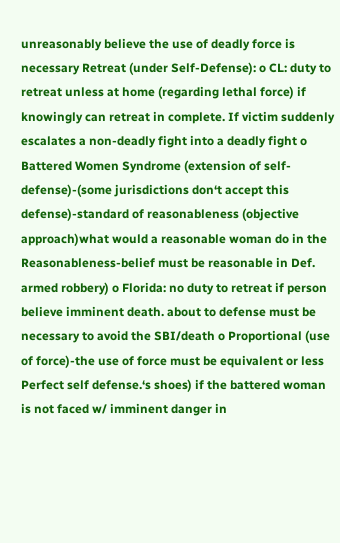unreasonably believe the use of deadly force is necessary Retreat (under Self-Defense): o CL: duty to retreat unless at home (regarding lethal force) if knowingly can retreat in complete. If victim suddenly escalates a non-deadly fight into a deadly fight o Battered Women Syndrome (extension of self-defense)-(some jurisdictions don‘t accept this defense)-standard of reasonableness (objective approach)what would a reasonable woman do in the Reasonableness-belief must be reasonable in Def. armed robbery) o Florida: no duty to retreat if person believe imminent death. about to defense must be necessary to avoid the SBI/death o Proportional (use of force)-the use of force must be equivalent or less Perfect self defense.‘s shoes) if the battered woman is not faced w/ imminent danger in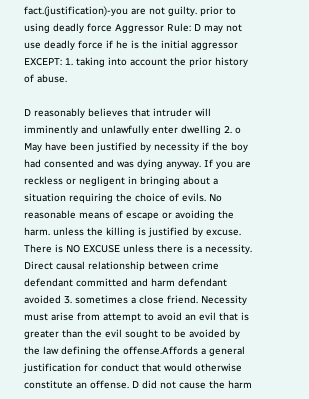fact.(justification)-you are not guilty. prior to using deadly force Aggressor Rule: D may not use deadly force if he is the initial aggressor EXCEPT: 1. taking into account the prior history of abuse.

D reasonably believes that intruder will imminently and unlawfully enter dwelling 2. o May have been justified by necessity if the boy had consented and was dying anyway. If you are reckless or negligent in bringing about a situation requiring the choice of evils. No reasonable means of escape or avoiding the harm. unless the killing is justified by excuse. There is NO EXCUSE unless there is a necessity. Direct causal relationship between crime defendant committed and harm defendant avoided 3. sometimes a close friend. Necessity must arise from attempt to avoid an evil that is greater than the evil sought to be avoided by the law defining the offense.Affords a general justification for conduct that would otherwise constitute an offense. D did not cause the harm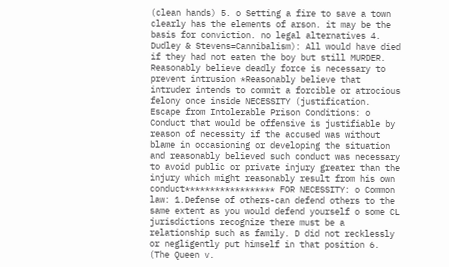(clean hands) 5. o Setting a fire to save a town clearly has the elements of arson. it may be the basis for conviction. no legal alternatives 4. Dudley & Stevens=Cannibalism): All would have died if they had not eaten the boy but still MURDER. Reasonably believe deadly force is necessary to prevent intrusion *Reasonably believe that intruder intends to commit a forcible or atrocious felony once inside NECESSITY (justification. Escape from Intolerable Prison Conditions: o Conduct that would be offensive is justifiable by reason of necessity if the accused was without blame in occasioning or developing the situation and reasonably believed such conduct was necessary to avoid public or private injury greater than the injury which might reasonably result from his own conduct****************** FOR NECESSITY: o Common law: 1.Defense of others-can defend others to the same extent as you would defend yourself o some CL jurisdictions recognize there must be a relationship such as family. D did not recklessly or negligently put himself in that position 6. (The Queen v.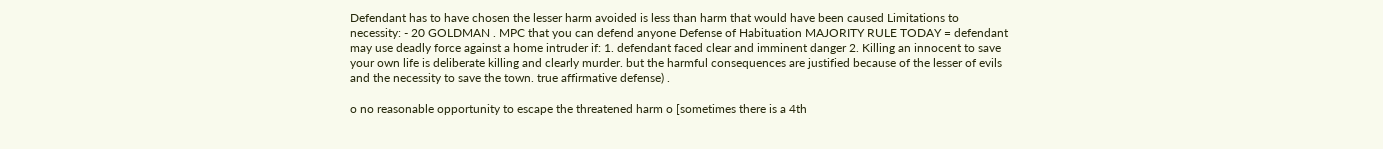Defendant has to have chosen the lesser harm avoided is less than harm that would have been caused Limitations to necessity: - 20 GOLDMAN . MPC that you can defend anyone Defense of Habituation MAJORITY RULE TODAY = defendant may use deadly force against a home intruder if: 1. defendant faced clear and imminent danger 2. Killing an innocent to save your own life is deliberate killing and clearly murder. but the harmful consequences are justified because of the lesser of evils and the necessity to save the town. true affirmative defense) .

o no reasonable opportunity to escape the threatened harm o [sometimes there is a 4th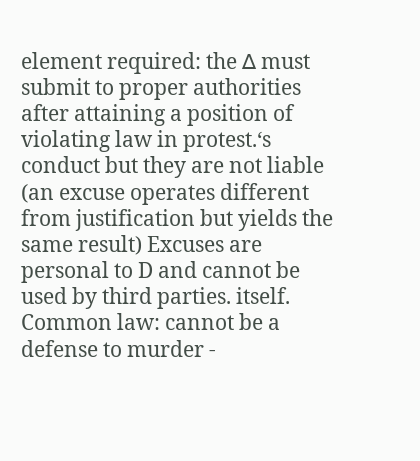element required: the ∆ must submit to proper authorities after attaining a position of violating law in protest.‘s conduct but they are not liable (an excuse operates different from justification but yields the same result) Excuses are personal to D and cannot be used by third parties. itself. Common law: cannot be a defense to murder -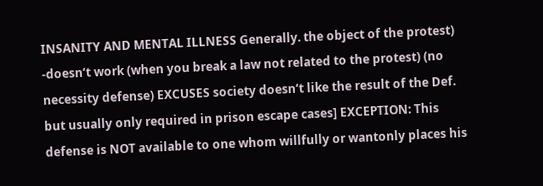INSANITY AND MENTAL ILLNESS Generally. the object of the protest) -doesn‘t work (when you break a law not related to the protest) (no necessity defense) EXCUSES society doesn‘t like the result of the Def. but usually only required in prison escape cases] EXCEPTION: This defense is NOT available to one whom willfully or wantonly places his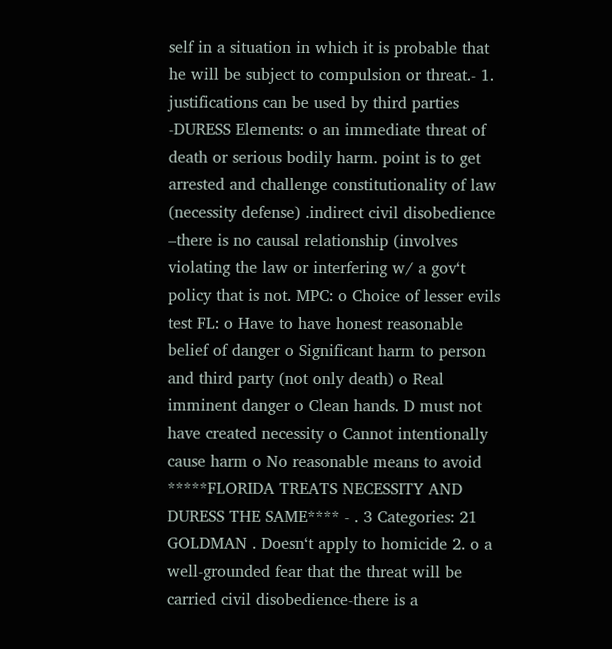self in a situation in which it is probable that he will be subject to compulsion or threat.- 1. justifications can be used by third parties -DURESS Elements: o an immediate threat of death or serious bodily harm. point is to get arrested and challenge constitutionality of law (necessity defense) .indirect civil disobedience –there is no causal relationship (involves violating the law or interfering w/ a gov‘t policy that is not. MPC: o Choice of lesser evils test FL: o Have to have honest reasonable belief of danger o Significant harm to person and third party (not only death) o Real imminent danger o Clean hands. D must not have created necessity o Cannot intentionally cause harm o No reasonable means to avoid *****FLORIDA TREATS NECESSITY AND DURESS THE SAME**** - . 3 Categories: 21 GOLDMAN . Doesn‘t apply to homicide 2. o a well-grounded fear that the threat will be carried civil disobedience-there is a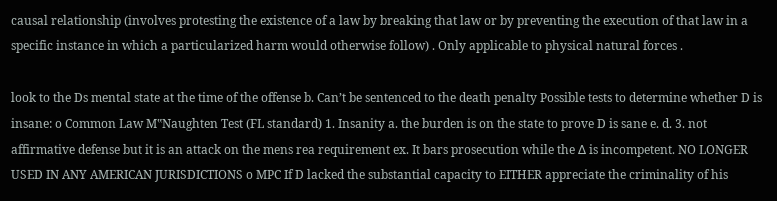causal relationship (involves protesting the existence of a law by breaking that law or by preventing the execution of that law in a specific instance in which a particularized harm would otherwise follow) . Only applicable to physical natural forces .

look to the Ds mental state at the time of the offense b. Can’t be sentenced to the death penalty Possible tests to determine whether D is insane: o Common Law M‟Naughten Test (FL standard) 1. Insanity a. the burden is on the state to prove D is sane e. d. 3. not affirmative defense but it is an attack on the mens rea requirement ex. It bars prosecution while the ∆ is incompetent. NO LONGER USED IN ANY AMERICAN JURISDICTIONS o MPC If D lacked the substantial capacity to EITHER appreciate the criminality of his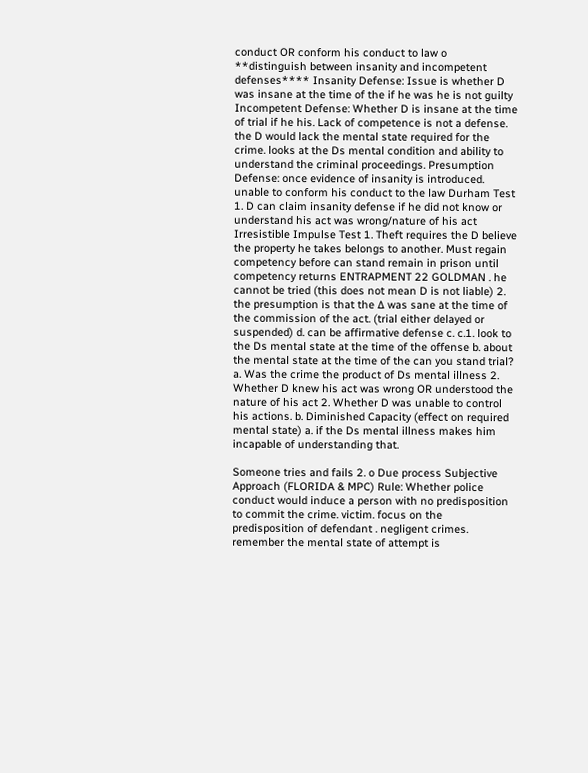conduct OR conform his conduct to law o **distinguish between insanity and incompetent defenses**** Insanity Defense: Issue is whether D was insane at the time of the if he was he is not guilty Incompetent Defense: Whether D is insane at the time of trial if he his. Lack of competence is not a defense. the D would lack the mental state required for the crime. looks at the Ds mental condition and ability to understand the criminal proceedings. Presumption Defense: once evidence of insanity is introduced. unable to conform his conduct to the law Durham Test 1. D can claim insanity defense if he did not know or understand his act was wrong/nature of his act Irresistible Impulse Test 1. Theft requires the D believe the property he takes belongs to another. Must regain competency before can stand remain in prison until competency returns ENTRAPMENT 22 GOLDMAN . he cannot be tried (this does not mean D is not liable) 2. the presumption is that the ∆ was sane at the time of the commission of the act. (trial either delayed or suspended) d. can be affirmative defense c. c.1. look to the Ds mental state at the time of the offense b. about the mental state at the time of the can you stand trial? a. Was the crime the product of Ds mental illness 2. Whether D knew his act was wrong OR understood the nature of his act 2. Whether D was unable to control his actions. b. Diminished Capacity (effect on required mental state) a. if the Ds mental illness makes him incapable of understanding that.

Someone tries and fails 2. o Due process Subjective Approach (FLORIDA & MPC) Rule: Whether police conduct would induce a person with no predisposition to commit the crime. victim. focus on the predisposition of defendant . negligent crimes. remember the mental state of attempt is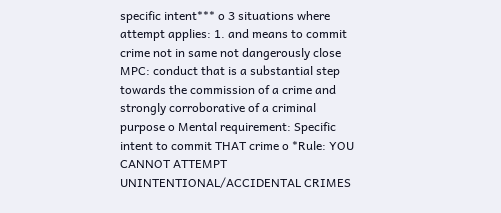specific intent*** o 3 situations where attempt applies: 1. and means to commit crime not in same not dangerously close MPC: conduct that is a substantial step towards the commission of a crime and strongly corroborative of a criminal purpose o Mental requirement: Specific intent to commit THAT crime o *Rule: YOU CANNOT ATTEMPT UNINTENTIONAL/ACCIDENTAL CRIMES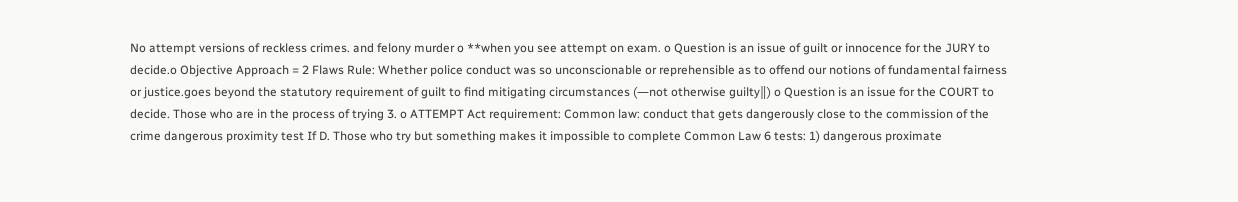No attempt versions of reckless crimes. and felony murder o **when you see attempt on exam. o Question is an issue of guilt or innocence for the JURY to decide.o Objective Approach = 2 Flaws Rule: Whether police conduct was so unconscionable or reprehensible as to offend our notions of fundamental fairness or justice.goes beyond the statutory requirement of guilt to find mitigating circumstances (―not otherwise guilty‖) o Question is an issue for the COURT to decide. Those who are in the process of trying 3. o ATTEMPT Act requirement: Common law: conduct that gets dangerously close to the commission of the crime dangerous proximity test If D. Those who try but something makes it impossible to complete Common Law 6 tests: 1) dangerous proximate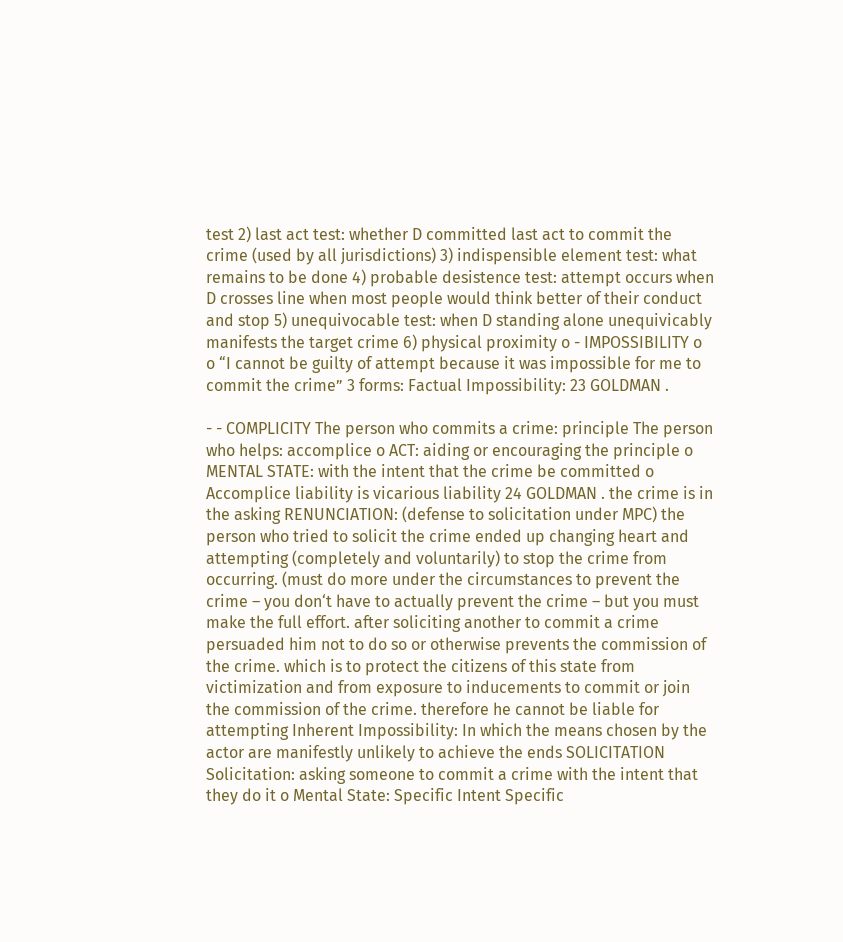test 2) last act test: whether D committed last act to commit the crime (used by all jurisdictions) 3) indispensible element test: what remains to be done 4) probable desistence test: attempt occurs when D crosses line when most people would think better of their conduct and stop 5) unequivocable test: when D standing alone unequivicably manifests the target crime 6) physical proximity o - IMPOSSIBILITY o o “I cannot be guilty of attempt because it was impossible for me to commit the crime” 3 forms: Factual Impossibility: 23 GOLDMAN .

- - COMPLICITY The person who commits a crime: principle The person who helps: accomplice o ACT: aiding or encouraging the principle o MENTAL STATE: with the intent that the crime be committed o Accomplice liability is vicarious liability 24 GOLDMAN . the crime is in the asking RENUNCIATION: (defense to solicitation under MPC) the person who tried to solicit the crime ended up changing heart and attempting (completely and voluntarily) to stop the crime from occurring. (must do more under the circumstances to prevent the crime – you don‘t have to actually prevent the crime – but you must make the full effort. after soliciting another to commit a crime persuaded him not to do so or otherwise prevents the commission of the crime. which is to protect the citizens of this state from victimization and from exposure to inducements to commit or join the commission of the crime. therefore he cannot be liable for attempting Inherent Impossibility: In which the means chosen by the actor are manifestly unlikely to achieve the ends SOLICITATION Solicitation: asking someone to commit a crime with the intent that they do it o Mental State: Specific Intent Specific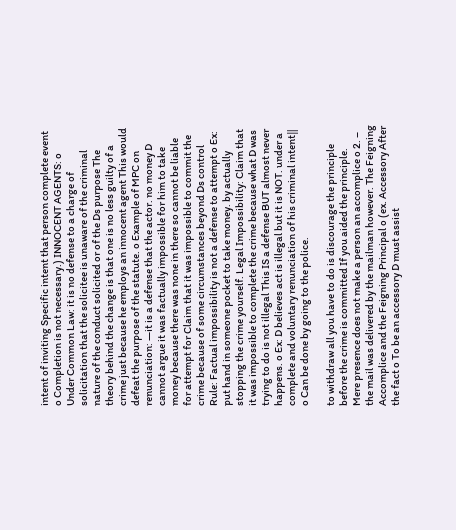intent of inviting Specific intent that person complete event o Completion is not necessary.) INNOCENT AGENTS: o Under Common Law: it is no defense to a charge of solicitation that the solicitee is unaware of the criminal nature of the conduct solicited or of the Ds purpose The theory behind the change is that one is no less guilty of a crime just because he employs an innocent agent This would defeat the purpose of the statute. o Example of MPC on renunciation: ―it is a defense that the actor. no money D cannot argue it was factually impossible for him to take money because there was none in there so cannot be liable for attempt for Claim that it was impossible to commit the crime because of some circumstances beyond Ds control Rule: Factual impossibility is not a defense to attempt o Ex: put hand in someone pocket to take money. by actually stopping the crime yourself. Legal Impossibility: Claim that it was impossible to complete the crime because what D was trying to do is not illegal This IS a defense BUT almost never happens. o Ex: D believes act is illegal but it is NOT. under a complete and voluntary renunciation of his criminal intent‖ o Can be done by going to the police.

to withdraw all you have to do is discourage the principle before the crime is committed If you aided the principle. Mere presence does not make a person an accomplice o 2. – the mail was delivered by the mailman however. The Feigning Accomplice and the Feigning Principal o (ex. Accessory After the fact o To be an accessory D must assist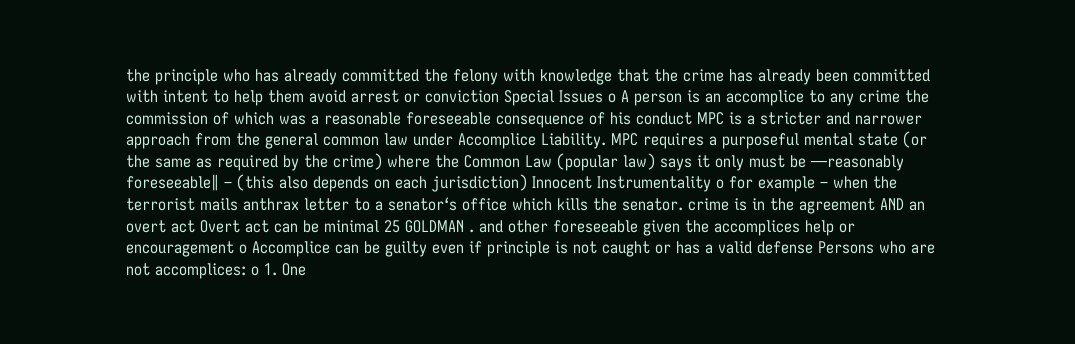the principle who has already committed the felony with knowledge that the crime has already been committed with intent to help them avoid arrest or conviction Special Issues o A person is an accomplice to any crime the commission of which was a reasonable foreseeable consequence of his conduct MPC is a stricter and narrower approach from the general common law under Accomplice Liability. MPC requires a purposeful mental state (or the same as required by the crime) where the Common Law (popular law) says it only must be ―reasonably foreseeable‖ – (this also depends on each jurisdiction) Innocent Instrumentality o for example – when the terrorist mails anthrax letter to a senator‘s office which kills the senator. crime is in the agreement AND an overt act Overt act can be minimal 25 GOLDMAN . and other foreseeable given the accomplices help or encouragement o Accomplice can be guilty even if principle is not caught or has a valid defense Persons who are not accomplices: o 1. One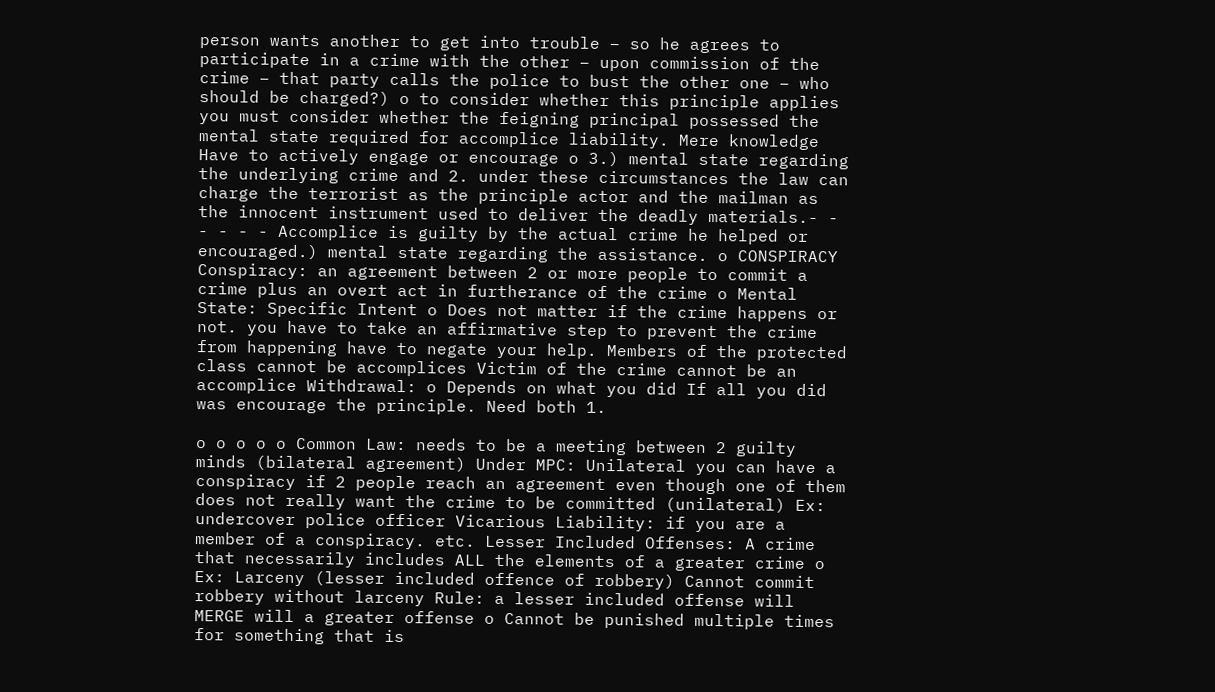person wants another to get into trouble – so he agrees to participate in a crime with the other – upon commission of the crime – that party calls the police to bust the other one – who should be charged?) o to consider whether this principle applies you must consider whether the feigning principal possessed the mental state required for accomplice liability. Mere knowledge Have to actively engage or encourage o 3.) mental state regarding the underlying crime and 2. under these circumstances the law can charge the terrorist as the principle actor and the mailman as the innocent instrument used to deliver the deadly materials.- - - - - - Accomplice is guilty by the actual crime he helped or encouraged.) mental state regarding the assistance. o CONSPIRACY Conspiracy: an agreement between 2 or more people to commit a crime plus an overt act in furtherance of the crime o Mental State: Specific Intent o Does not matter if the crime happens or not. you have to take an affirmative step to prevent the crime from happening have to negate your help. Members of the protected class cannot be accomplices Victim of the crime cannot be an accomplice Withdrawal: o Depends on what you did If all you did was encourage the principle. Need both 1.

o o o o o Common Law: needs to be a meeting between 2 guilty minds (bilateral agreement) Under MPC: Unilateral you can have a conspiracy if 2 people reach an agreement even though one of them does not really want the crime to be committed (unilateral) Ex: undercover police officer Vicarious Liability: if you are a member of a conspiracy. etc. Lesser Included Offenses: A crime that necessarily includes ALL the elements of a greater crime o Ex: Larceny (lesser included offence of robbery) Cannot commit robbery without larceny Rule: a lesser included offense will MERGE will a greater offense o Cannot be punished multiple times for something that is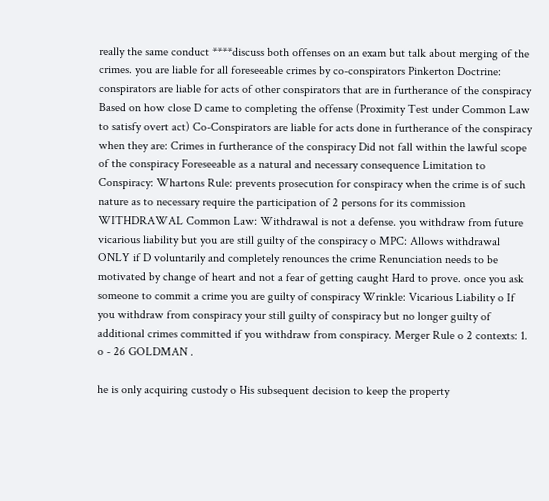really the same conduct ****discuss both offenses on an exam but talk about merging of the crimes. you are liable for all foreseeable crimes by co-conspirators Pinkerton Doctrine: conspirators are liable for acts of other conspirators that are in furtherance of the conspiracy Based on how close D came to completing the offense (Proximity Test under Common Law to satisfy overt act) Co-Conspirators are liable for acts done in furtherance of the conspiracy when they are: Crimes in furtherance of the conspiracy Did not fall within the lawful scope of the conspiracy Foreseeable as a natural and necessary consequence Limitation to Conspiracy: Whartons Rule: prevents prosecution for conspiracy when the crime is of such nature as to necessary require the participation of 2 persons for its commission WITHDRAWAL Common Law: Withdrawal is not a defense. you withdraw from future vicarious liability but you are still guilty of the conspiracy o MPC: Allows withdrawal ONLY if D voluntarily and completely renounces the crime Renunciation needs to be motivated by change of heart and not a fear of getting caught Hard to prove. once you ask someone to commit a crime you are guilty of conspiracy Wrinkle: Vicarious Liability o If you withdraw from conspiracy your still guilty of conspiracy but no longer guilty of additional crimes committed if you withdraw from conspiracy. Merger Rule o 2 contexts: 1. o - 26 GOLDMAN .

he is only acquiring custody o His subsequent decision to keep the property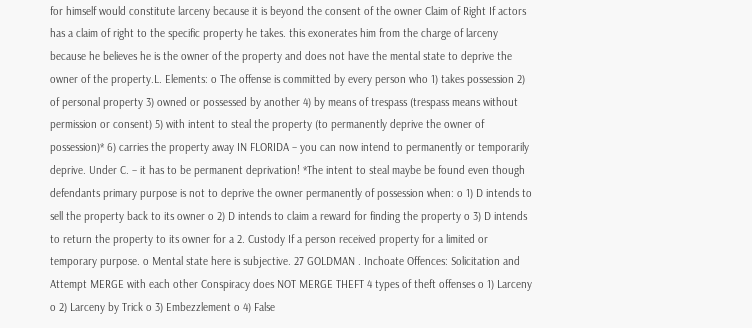for himself would constitute larceny because it is beyond the consent of the owner Claim of Right If actors has a claim of right to the specific property he takes. this exonerates him from the charge of larceny because he believes he is the owner of the property and does not have the mental state to deprive the owner of the property.L. Elements: o The offense is committed by every person who 1) takes possession 2) of personal property 3) owned or possessed by another 4) by means of trespass (trespass means without permission or consent) 5) with intent to steal the property (to permanently deprive the owner of possession)* 6) carries the property away IN FLORIDA – you can now intend to permanently or temporarily deprive. Under C. – it has to be permanent deprivation! *The intent to steal maybe be found even though defendants primary purpose is not to deprive the owner permanently of possession when: o 1) D intends to sell the property back to its owner o 2) D intends to claim a reward for finding the property o 3) D intends to return the property to its owner for a 2. Custody If a person received property for a limited or temporary purpose. o Mental state here is subjective. 27 GOLDMAN . Inchoate Offences: Solicitation and Attempt MERGE with each other Conspiracy does NOT MERGE THEFT 4 types of theft offenses o 1) Larceny o 2) Larceny by Trick o 3) Embezzlement o 4) False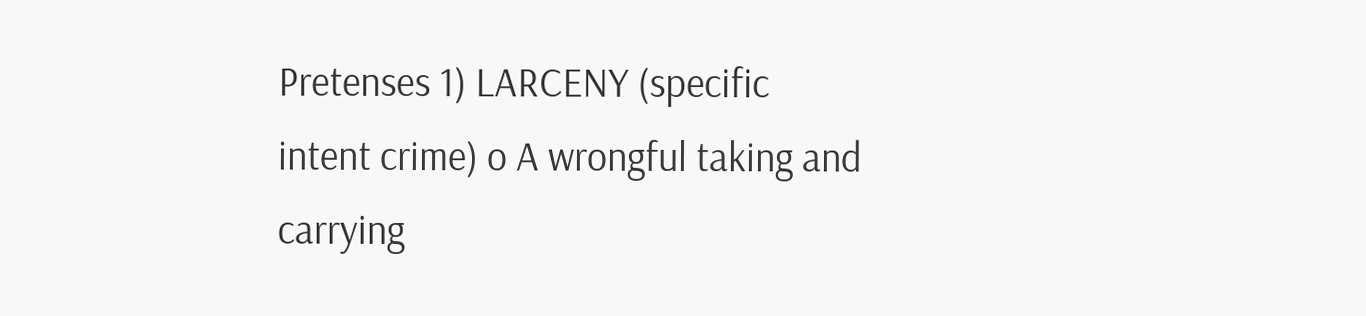Pretenses 1) LARCENY (specific intent crime) o A wrongful taking and carrying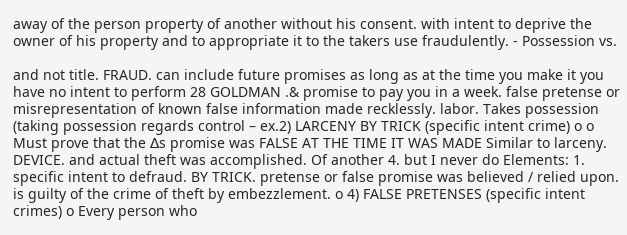away of the person property of another without his consent. with intent to deprive the owner of his property and to appropriate it to the takers use fraudulently. - Possession vs.

and not title. FRAUD. can include future promises as long as at the time you make it you have no intent to perform 28 GOLDMAN .& promise to pay you in a week. false pretense or misrepresentation of known false information made recklessly. labor. Takes possession (taking possession regards control – ex.2) LARCENY BY TRICK (specific intent crime) o o Must prove that the ∆s promise was FALSE AT THE TIME IT WAS MADE Similar to larceny. DEVICE. and actual theft was accomplished. Of another 4. but I never do Elements: 1. specific intent to defraud. BY TRICK. pretense or false promise was believed / relied upon. is guilty of the crime of theft by embezzlement. o 4) FALSE PRETENSES (specific intent crimes) o Every person who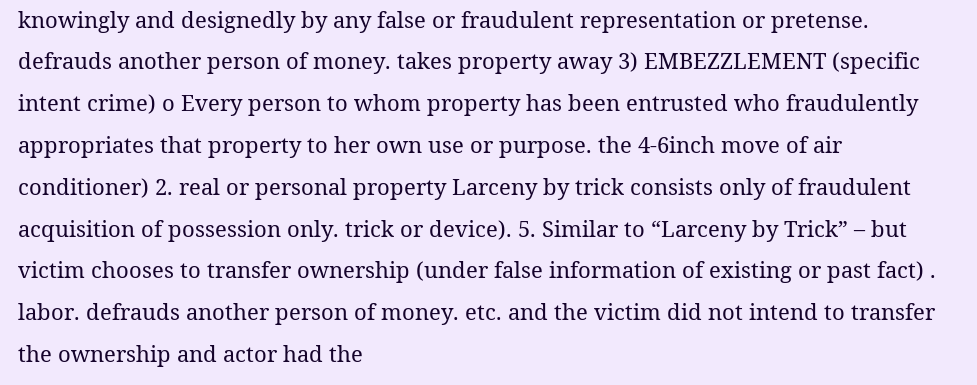knowingly and designedly by any false or fraudulent representation or pretense. defrauds another person of money. takes property away 3) EMBEZZLEMENT (specific intent crime) o Every person to whom property has been entrusted who fraudulently appropriates that property to her own use or purpose. the 4-6inch move of air conditioner) 2. real or personal property Larceny by trick consists only of fraudulent acquisition of possession only. trick or device). 5. Similar to “Larceny by Trick” – but victim chooses to transfer ownership (under false information of existing or past fact) . labor. defrauds another person of money. etc. and the victim did not intend to transfer the ownership and actor had the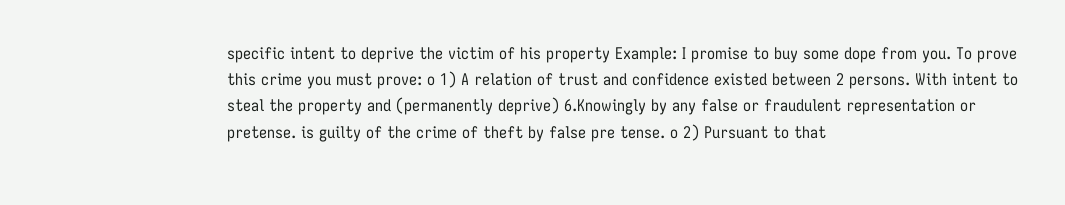specific intent to deprive the victim of his property Example: I promise to buy some dope from you. To prove this crime you must prove: o 1) A relation of trust and confidence existed between 2 persons. With intent to steal the property and (permanently deprive) 6.Knowingly by any false or fraudulent representation or pretense. is guilty of the crime of theft by false pre tense. o 2) Pursuant to that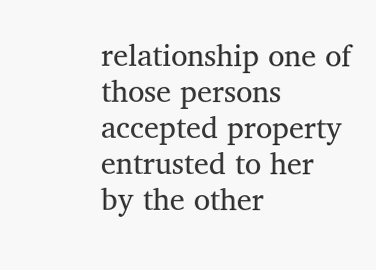relationship one of those persons accepted property entrusted to her by the other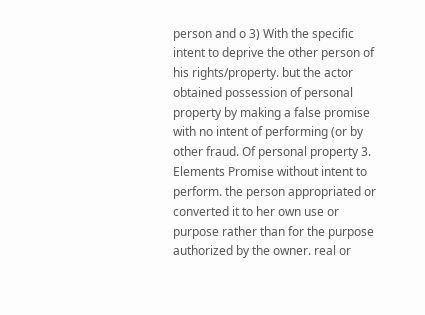person and o 3) With the specific intent to deprive the other person of his rights/property. but the actor obtained possession of personal property by making a false promise with no intent of performing (or by other fraud. Of personal property 3. Elements Promise without intent to perform. the person appropriated or converted it to her own use or purpose rather than for the purpose authorized by the owner. real or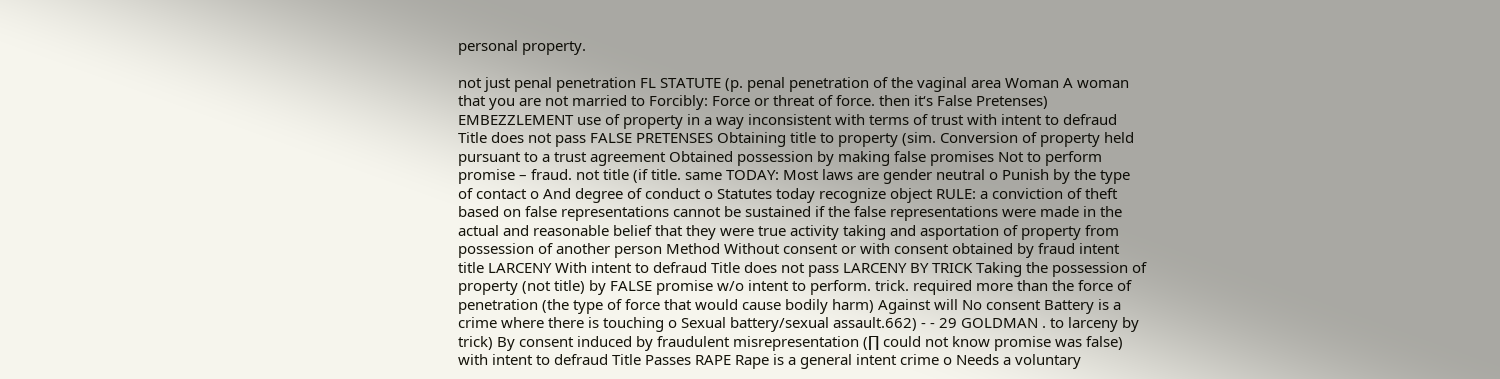personal property.

not just penal penetration FL STATUTE (p. penal penetration of the vaginal area Woman A woman that you are not married to Forcibly: Force or threat of force. then it‘s False Pretenses) EMBEZZLEMENT use of property in a way inconsistent with terms of trust with intent to defraud Title does not pass FALSE PRETENSES Obtaining title to property (sim. Conversion of property held pursuant to a trust agreement Obtained possession by making false promises Not to perform promise – fraud. not title (if title. same TODAY: Most laws are gender neutral o Punish by the type of contact o And degree of conduct o Statutes today recognize object RULE: a conviction of theft based on false representations cannot be sustained if the false representations were made in the actual and reasonable belief that they were true activity taking and asportation of property from possession of another person Method Without consent or with consent obtained by fraud intent title LARCENY With intent to defraud Title does not pass LARCENY BY TRICK Taking the possession of property (not title) by FALSE promise w/o intent to perform. trick. required more than the force of penetration (the type of force that would cause bodily harm) Against will No consent Battery is a crime where there is touching o Sexual battery/sexual assault.662) - - 29 GOLDMAN . to larceny by trick) By consent induced by fraudulent misrepresentation (∏ could not know promise was false) with intent to defraud Title Passes RAPE Rape is a general intent crime o Needs a voluntary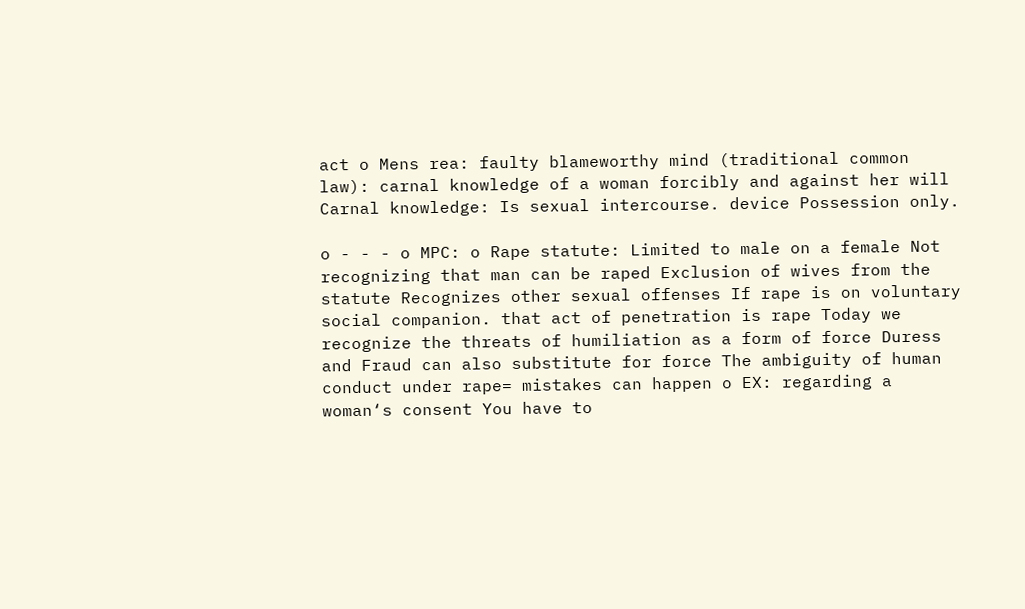act o Mens rea: faulty blameworthy mind (traditional common law): carnal knowledge of a woman forcibly and against her will Carnal knowledge: Is sexual intercourse. device Possession only.

o - - - o MPC: o Rape statute: Limited to male on a female Not recognizing that man can be raped Exclusion of wives from the statute Recognizes other sexual offenses If rape is on voluntary social companion. that act of penetration is rape Today we recognize the threats of humiliation as a form of force Duress and Fraud can also substitute for force The ambiguity of human conduct under rape= mistakes can happen o EX: regarding a woman‘s consent You have to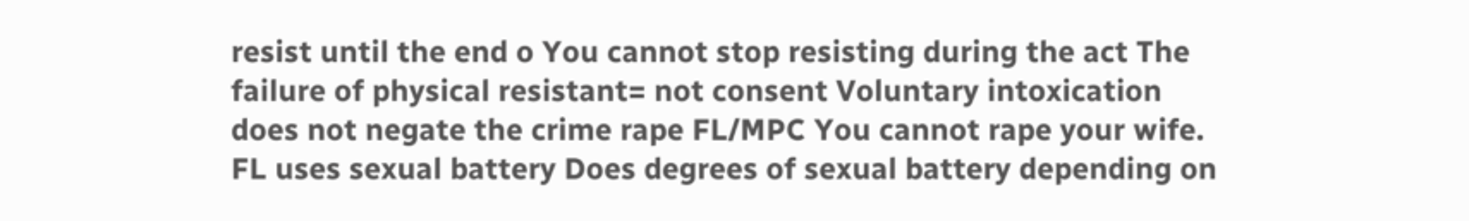resist until the end o You cannot stop resisting during the act The failure of physical resistant= not consent Voluntary intoxication does not negate the crime rape FL/MPC You cannot rape your wife. FL uses sexual battery Does degrees of sexual battery depending on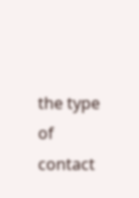the type of contact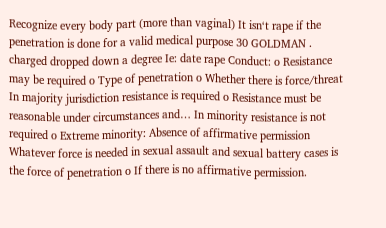Recognize every body part (more than vaginal) It isn‘t rape if the penetration is done for a valid medical purpose 30 GOLDMAN . charged dropped down a degree Ie: date rape Conduct: o Resistance may be required o Type of penetration o Whether there is force/threat In majority jurisdiction resistance is required o Resistance must be reasonable under circumstances and… In minority resistance is not required o Extreme minority: Absence of affirmative permission Whatever force is needed in sexual assault and sexual battery cases is the force of penetration o If there is no affirmative permission.